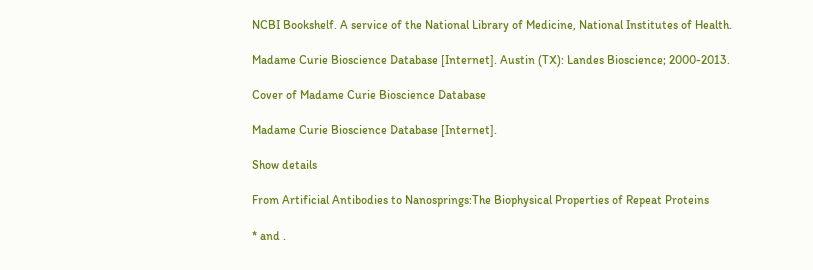NCBI Bookshelf. A service of the National Library of Medicine, National Institutes of Health.

Madame Curie Bioscience Database [Internet]. Austin (TX): Landes Bioscience; 2000-2013.

Cover of Madame Curie Bioscience Database

Madame Curie Bioscience Database [Internet].

Show details

From Artificial Antibodies to Nanosprings:The Biophysical Properties of Repeat Proteins

* and .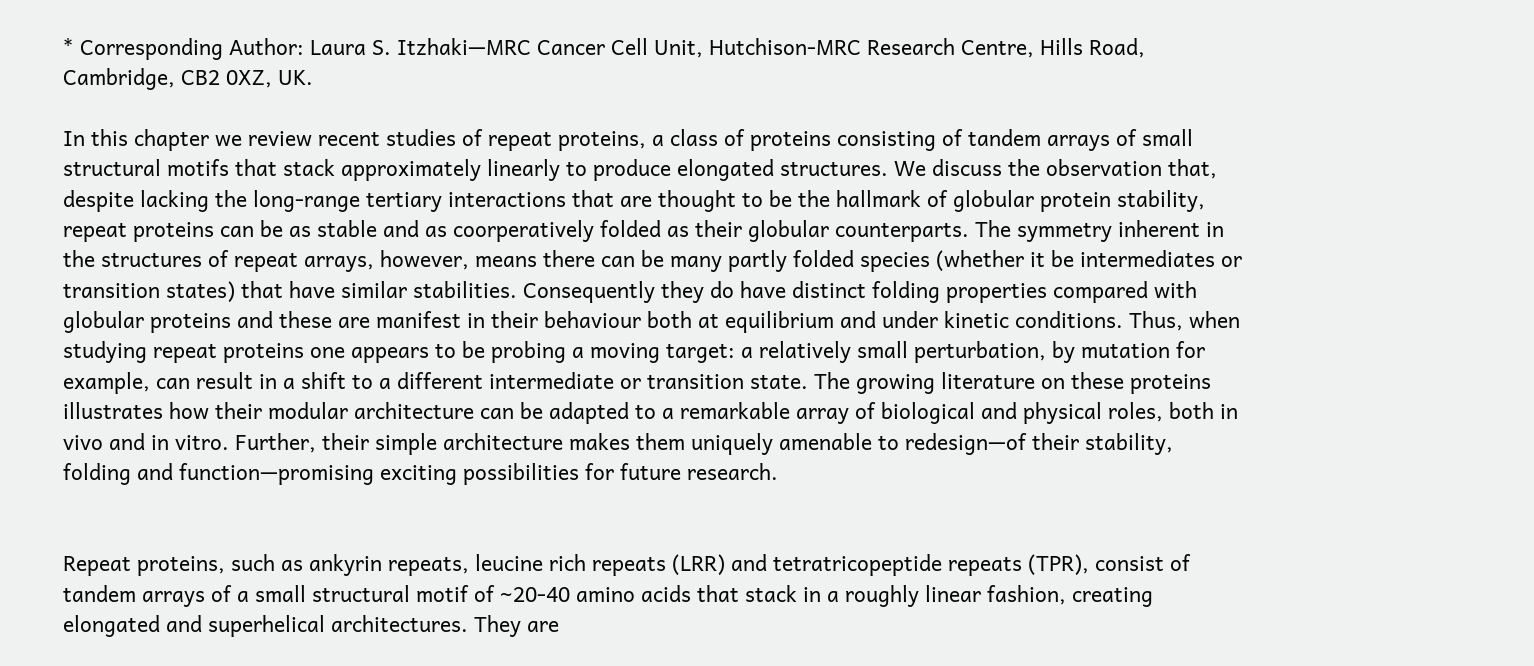* Corresponding Author: Laura S. Itzhaki—MRC Cancer Cell Unit, Hutchison-MRC Research Centre, Hills Road, Cambridge, CB2 0XZ, UK.

In this chapter we review recent studies of repeat proteins, a class of proteins consisting of tandem arrays of small structural motifs that stack approximately linearly to produce elongated structures. We discuss the observation that, despite lacking the long-range tertiary interactions that are thought to be the hallmark of globular protein stability, repeat proteins can be as stable and as coorperatively folded as their globular counterparts. The symmetry inherent in the structures of repeat arrays, however, means there can be many partly folded species (whether it be intermediates or transition states) that have similar stabilities. Consequently they do have distinct folding properties compared with globular proteins and these are manifest in their behaviour both at equilibrium and under kinetic conditions. Thus, when studying repeat proteins one appears to be probing a moving target: a relatively small perturbation, by mutation for example, can result in a shift to a different intermediate or transition state. The growing literature on these proteins illustrates how their modular architecture can be adapted to a remarkable array of biological and physical roles, both in vivo and in vitro. Further, their simple architecture makes them uniquely amenable to redesign—of their stability, folding and function—promising exciting possibilities for future research.


Repeat proteins, such as ankyrin repeats, leucine rich repeats (LRR) and tetratricopeptide repeats (TPR), consist of tandem arrays of a small structural motif of ∼20-40 amino acids that stack in a roughly linear fashion, creating elongated and superhelical architectures. They are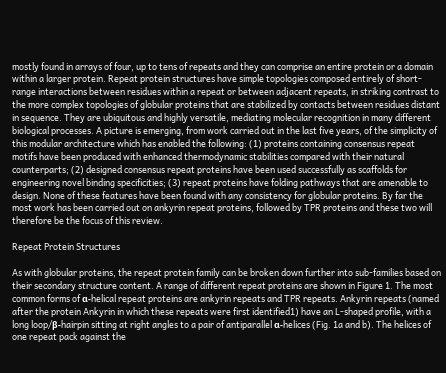mostly found in arrays of four, up to tens of repeats and they can comprise an entire protein or a domain within a larger protein. Repeat protein structures have simple topologies composed entirely of short-range interactions between residues within a repeat or between adjacent repeats, in striking contrast to the more complex topologies of globular proteins that are stabilized by contacts between residues distant in sequence. They are ubiquitous and highly versatile, mediating molecular recognition in many different biological processes. A picture is emerging, from work carried out in the last five years, of the simplicity of this modular architecture which has enabled the following: (1) proteins containing consensus repeat motifs have been produced with enhanced thermodynamic stabilities compared with their natural counterparts; (2) designed consensus repeat proteins have been used successfully as scaffolds for engineering novel binding specificities; (3) repeat proteins have folding pathways that are amenable to design. None of these features have been found with any consistency for globular proteins. By far the most work has been carried out on ankyrin repeat proteins, followed by TPR proteins and these two will therefore be the focus of this review.

Repeat Protein Structures

As with globular proteins, the repeat protein family can be broken down further into sub-families based on their secondary structure content. A range of different repeat proteins are shown in Figure 1. The most common forms of α-helical repeat proteins are ankyrin repeats and TPR repeats. Ankyrin repeats (named after the protein Ankyrin in which these repeats were first identified1) have an L-shaped profile, with a long loop/β-hairpin sitting at right angles to a pair of antiparallel α-helices (Fig. 1a and b). The helices of one repeat pack against the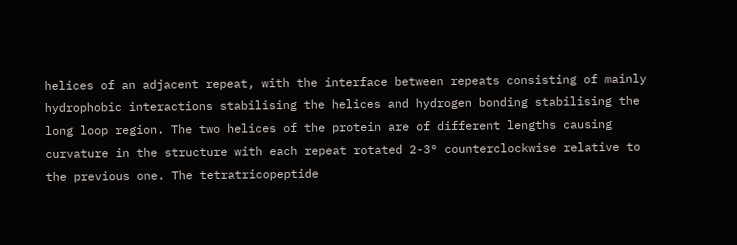helices of an adjacent repeat, with the interface between repeats consisting of mainly hydrophobic interactions stabilising the helices and hydrogen bonding stabilising the long loop region. The two helices of the protein are of different lengths causing curvature in the structure with each repeat rotated 2-3° counterclockwise relative to the previous one. The tetratricopeptide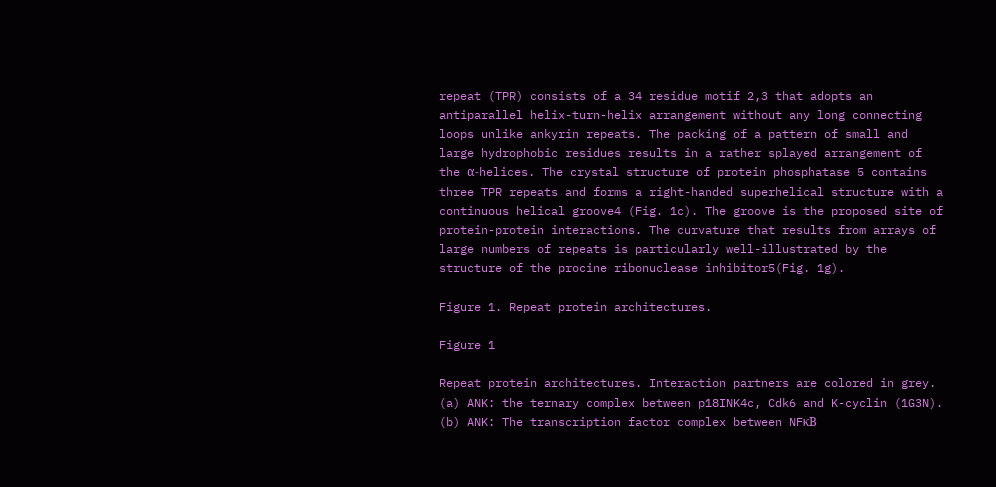repeat (TPR) consists of a 34 residue motif 2,3 that adopts an antiparallel helix-turn-helix arrangement without any long connecting loops unlike ankyrin repeats. The packing of a pattern of small and large hydrophobic residues results in a rather splayed arrangement of the α-helices. The crystal structure of protein phosphatase 5 contains three TPR repeats and forms a right-handed superhelical structure with a continuous helical groove4 (Fig. 1c). The groove is the proposed site of protein-protein interactions. The curvature that results from arrays of large numbers of repeats is particularly well-illustrated by the structure of the procine ribonuclease inhibitor5(Fig. 1g).

Figure 1. Repeat protein architectures.

Figure 1

Repeat protein architectures. Interaction partners are colored in grey. (a) ANK: the ternary complex between p18INK4c, Cdk6 and K-cyclin (1G3N). (b) ANK: The transcription factor complex between NFκB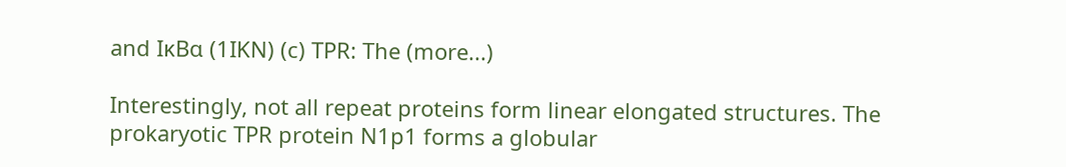and IκBα (1IKN) (c) TPR: The (more...)

Interestingly, not all repeat proteins form linear elongated structures. The prokaryotic TPR protein N1p1 forms a globular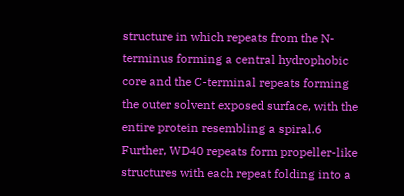structure in which repeats from the N-terminus forming a central hydrophobic core and the C-terminal repeats forming the outer solvent exposed surface, with the entire protein resembling a spiral.6 Further, WD40 repeats form propeller-like structures with each repeat folding into a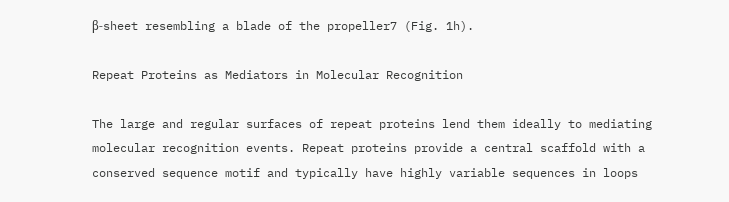β-sheet resembling a blade of the propeller7 (Fig. 1h).

Repeat Proteins as Mediators in Molecular Recognition

The large and regular surfaces of repeat proteins lend them ideally to mediating molecular recognition events. Repeat proteins provide a central scaffold with a conserved sequence motif and typically have highly variable sequences in loops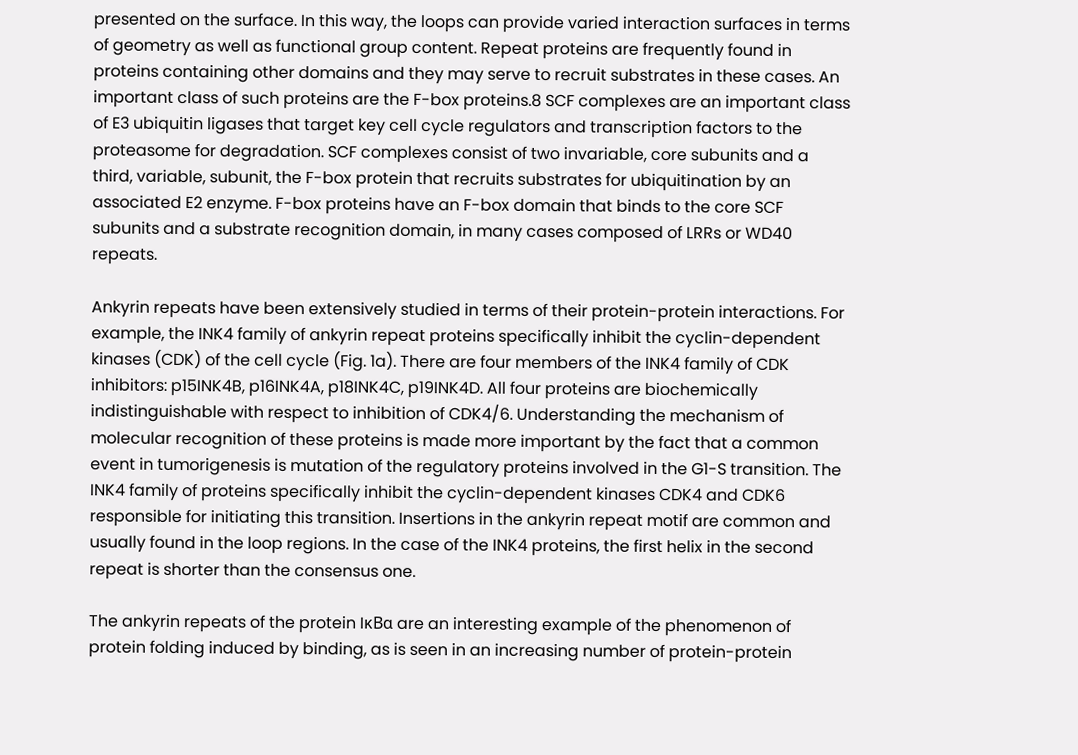presented on the surface. In this way, the loops can provide varied interaction surfaces in terms of geometry as well as functional group content. Repeat proteins are frequently found in proteins containing other domains and they may serve to recruit substrates in these cases. An important class of such proteins are the F-box proteins.8 SCF complexes are an important class of E3 ubiquitin ligases that target key cell cycle regulators and transcription factors to the proteasome for degradation. SCF complexes consist of two invariable, core subunits and a third, variable, subunit, the F-box protein that recruits substrates for ubiquitination by an associated E2 enzyme. F-box proteins have an F-box domain that binds to the core SCF subunits and a substrate recognition domain, in many cases composed of LRRs or WD40 repeats.

Ankyrin repeats have been extensively studied in terms of their protein-protein interactions. For example, the INK4 family of ankyrin repeat proteins specifically inhibit the cyclin-dependent kinases (CDK) of the cell cycle (Fig. 1a). There are four members of the INK4 family of CDK inhibitors: p15INK4B, p16INK4A, p18INK4C, p19INK4D. All four proteins are biochemically indistinguishable with respect to inhibition of CDK4/6. Understanding the mechanism of molecular recognition of these proteins is made more important by the fact that a common event in tumorigenesis is mutation of the regulatory proteins involved in the G1-S transition. The INK4 family of proteins specifically inhibit the cyclin-dependent kinases CDK4 and CDK6 responsible for initiating this transition. Insertions in the ankyrin repeat motif are common and usually found in the loop regions. In the case of the INK4 proteins, the first helix in the second repeat is shorter than the consensus one.

The ankyrin repeats of the protein IκBα are an interesting example of the phenomenon of protein folding induced by binding, as is seen in an increasing number of protein-protein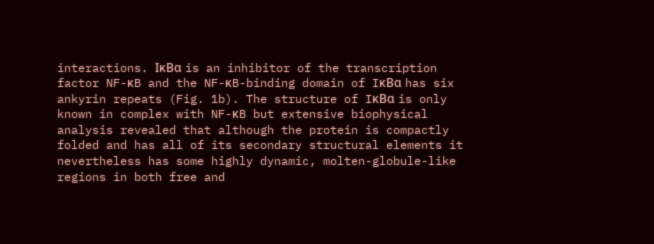interactions. IκBα is an inhibitor of the transcription factor NF-κB and the NF-κB-binding domain of IκBα has six ankyrin repeats (Fig. 1b). The structure of IκBα is only known in complex with NF-κB but extensive biophysical analysis revealed that although the protein is compactly folded and has all of its secondary structural elements it nevertheless has some highly dynamic, molten-globule-like regions in both free and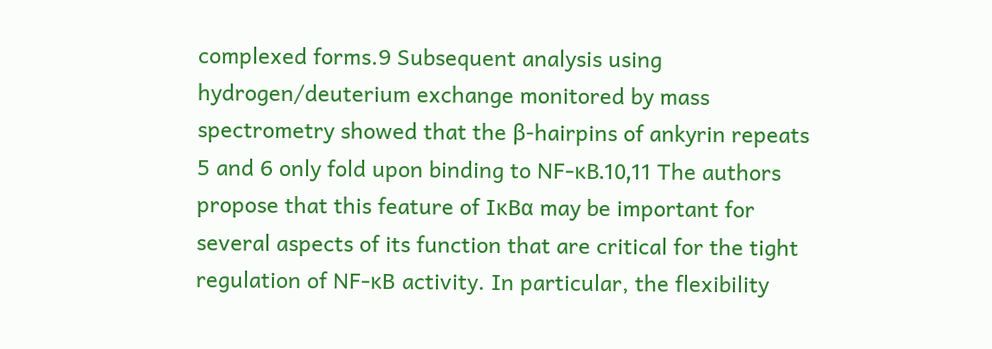complexed forms.9 Subsequent analysis using hydrogen/deuterium exchange monitored by mass spectrometry showed that the β-hairpins of ankyrin repeats 5 and 6 only fold upon binding to NF-κB.10,11 The authors propose that this feature of IκBα may be important for several aspects of its function that are critical for the tight regulation of NF-κB activity. In particular, the flexibility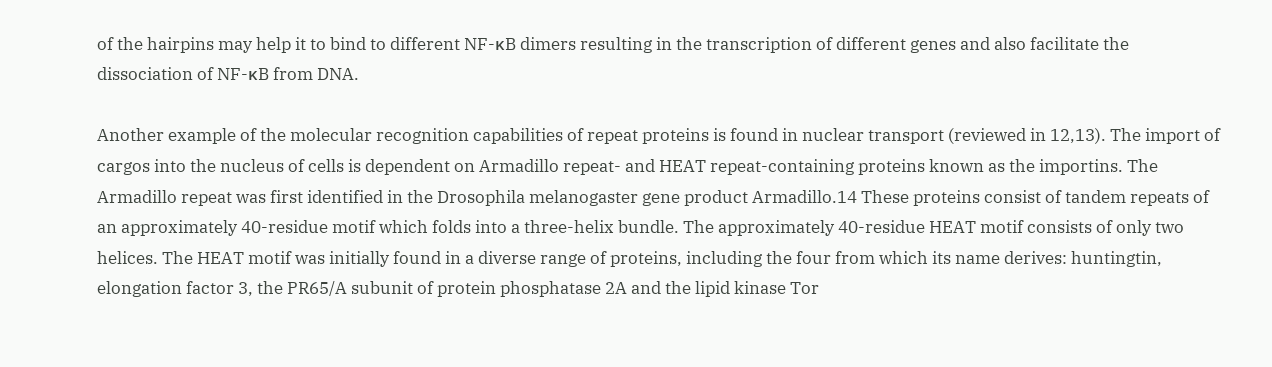of the hairpins may help it to bind to different NF-κB dimers resulting in the transcription of different genes and also facilitate the dissociation of NF-κB from DNA.

Another example of the molecular recognition capabilities of repeat proteins is found in nuclear transport (reviewed in 12,13). The import of cargos into the nucleus of cells is dependent on Armadillo repeat- and HEAT repeat-containing proteins known as the importins. The Armadillo repeat was first identified in the Drosophila melanogaster gene product Armadillo.14 These proteins consist of tandem repeats of an approximately 40-residue motif which folds into a three-helix bundle. The approximately 40-residue HEAT motif consists of only two helices. The HEAT motif was initially found in a diverse range of proteins, including the four from which its name derives: huntingtin, elongation factor 3, the PR65/A subunit of protein phosphatase 2A and the lipid kinase Tor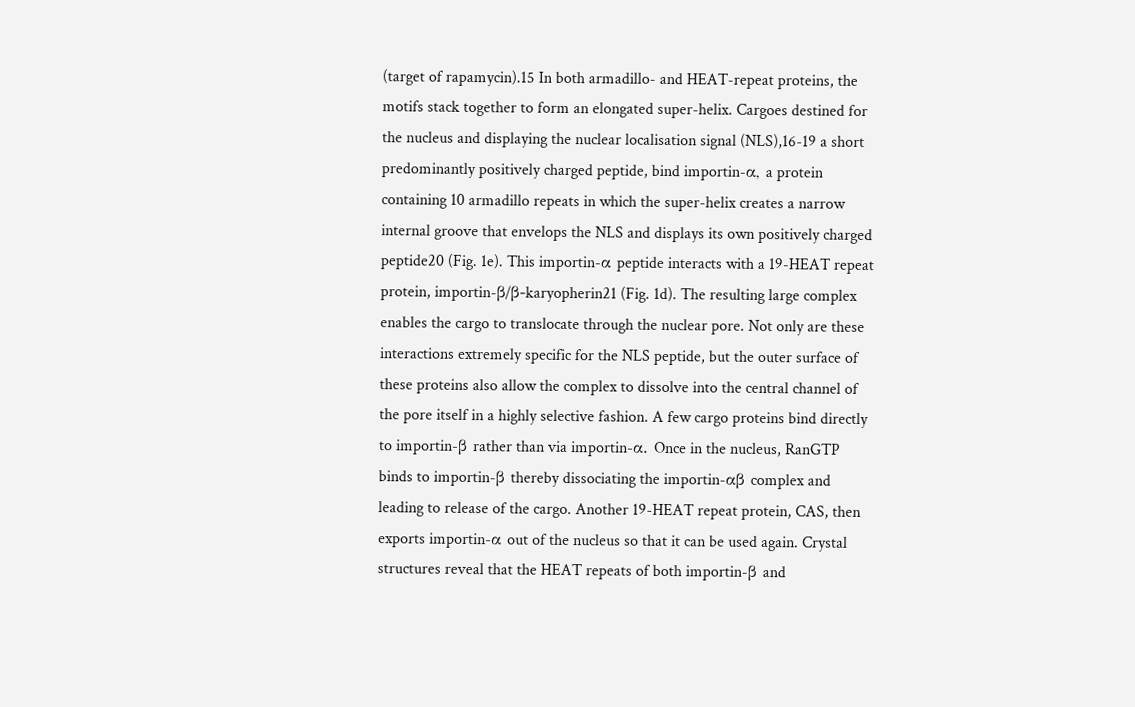(target of rapamycin).15 In both armadillo- and HEAT-repeat proteins, the motifs stack together to form an elongated super-helix. Cargoes destined for the nucleus and displaying the nuclear localisation signal (NLS),16-19 a short predominantly positively charged peptide, bind importin-α, a protein containing 10 armadillo repeats in which the super-helix creates a narrow internal groove that envelops the NLS and displays its own positively charged peptide20 (Fig. 1e). This importin-α peptide interacts with a 19-HEAT repeat protein, importin-β/β-karyopherin21 (Fig. 1d). The resulting large complex enables the cargo to translocate through the nuclear pore. Not only are these interactions extremely specific for the NLS peptide, but the outer surface of these proteins also allow the complex to dissolve into the central channel of the pore itself in a highly selective fashion. A few cargo proteins bind directly to importin-β rather than via importin-α. Once in the nucleus, RanGTP binds to importin-β thereby dissociating the importin-αβ complex and leading to release of the cargo. Another 19-HEAT repeat protein, CAS, then exports importin-α out of the nucleus so that it can be used again. Crystal structures reveal that the HEAT repeats of both importin-β and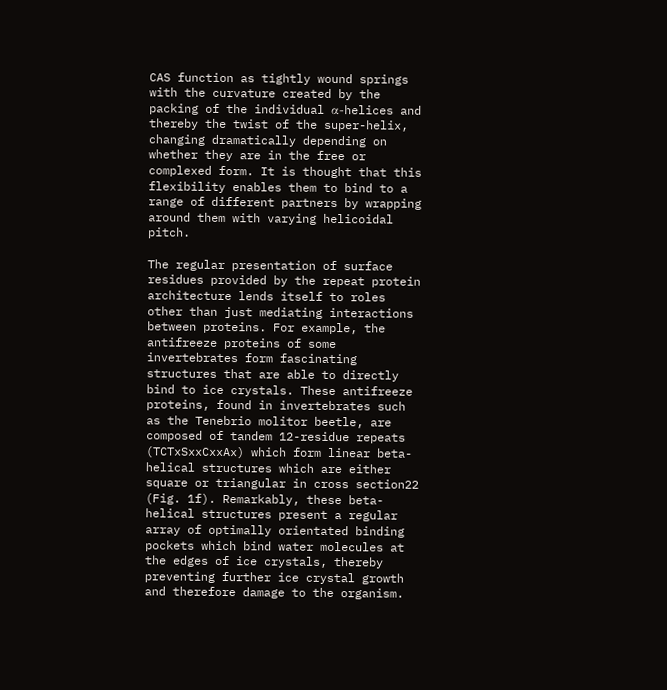CAS function as tightly wound springs with the curvature created by the packing of the individual α-helices and thereby the twist of the super-helix, changing dramatically depending on whether they are in the free or complexed form. It is thought that this flexibility enables them to bind to a range of different partners by wrapping around them with varying helicoidal pitch.

The regular presentation of surface residues provided by the repeat protein architecture lends itself to roles other than just mediating interactions between proteins. For example, the antifreeze proteins of some invertebrates form fascinating structures that are able to directly bind to ice crystals. These antifreeze proteins, found in invertebrates such as the Tenebrio molitor beetle, are composed of tandem 12-residue repeats (TCTxSxxCxxAx) which form linear beta-helical structures which are either square or triangular in cross section22 (Fig. 1f). Remarkably, these beta-helical structures present a regular array of optimally orientated binding pockets which bind water molecules at the edges of ice crystals, thereby preventing further ice crystal growth and therefore damage to the organism.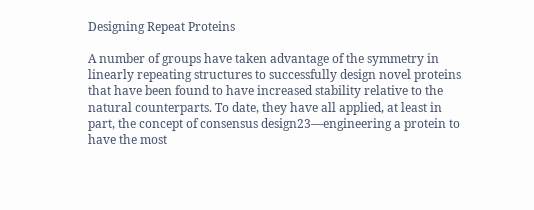Designing Repeat Proteins

A number of groups have taken advantage of the symmetry in linearly repeating structures to successfully design novel proteins that have been found to have increased stability relative to the natural counterparts. To date, they have all applied, at least in part, the concept of consensus design23—engineering a protein to have the most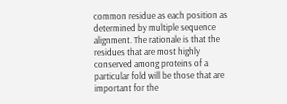common residue as each position as determined by multiple sequence alignment. The rationale is that the residues that are most highly conserved among proteins of a particular fold will be those that are important for the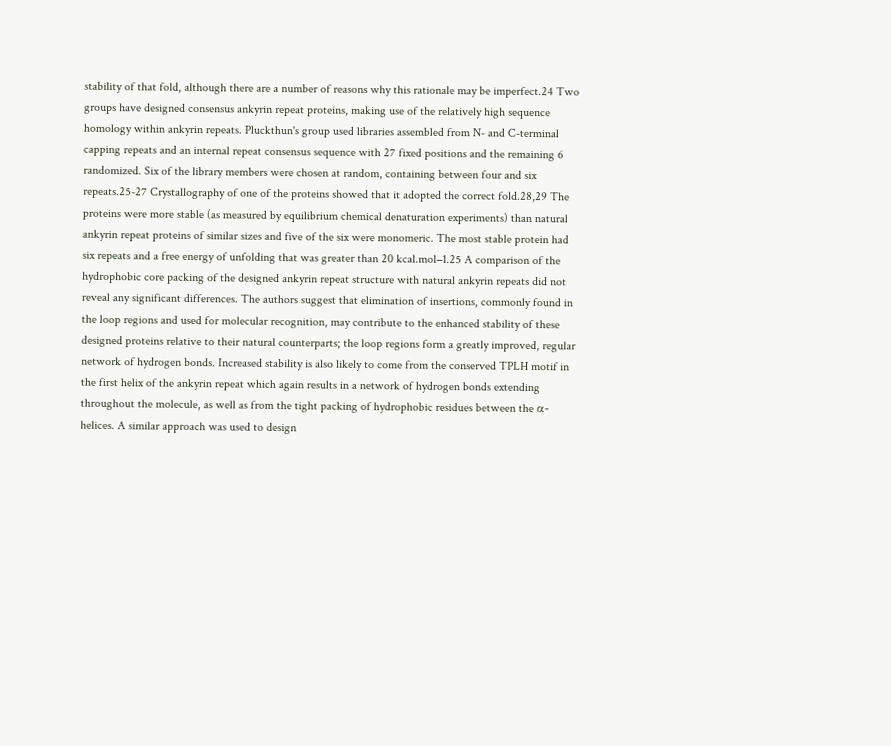stability of that fold, although there are a number of reasons why this rationale may be imperfect.24 Two groups have designed consensus ankyrin repeat proteins, making use of the relatively high sequence homology within ankyrin repeats. Pluckthun's group used libraries assembled from N- and C-terminal capping repeats and an internal repeat consensus sequence with 27 fixed positions and the remaining 6 randomized. Six of the library members were chosen at random, containing between four and six repeats.25-27 Crystallography of one of the proteins showed that it adopted the correct fold.28,29 The proteins were more stable (as measured by equilibrium chemical denaturation experiments) than natural ankyrin repeat proteins of similar sizes and five of the six were monomeric. The most stable protein had six repeats and a free energy of unfolding that was greater than 20 kcal.mol−1.25 A comparison of the hydrophobic core packing of the designed ankyrin repeat structure with natural ankyrin repeats did not reveal any significant differences. The authors suggest that elimination of insertions, commonly found in the loop regions and used for molecular recognition, may contribute to the enhanced stability of these designed proteins relative to their natural counterparts; the loop regions form a greatly improved, regular network of hydrogen bonds. Increased stability is also likely to come from the conserved TPLH motif in the first helix of the ankyrin repeat which again results in a network of hydrogen bonds extending throughout the molecule, as well as from the tight packing of hydrophobic residues between the α-helices. A similar approach was used to design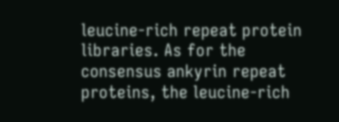leucine-rich repeat protein libraries. As for the consensus ankyrin repeat proteins, the leucine-rich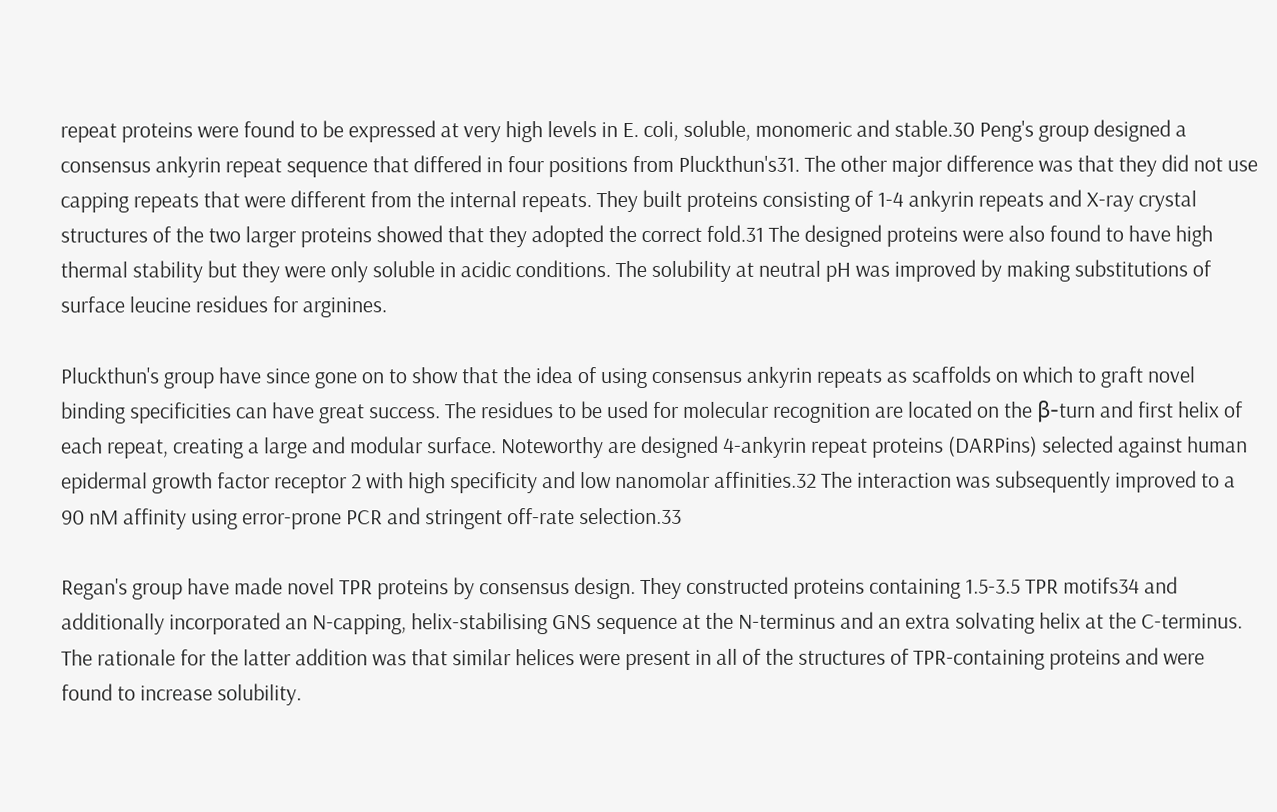repeat proteins were found to be expressed at very high levels in E. coli, soluble, monomeric and stable.30 Peng's group designed a consensus ankyrin repeat sequence that differed in four positions from Pluckthun's31. The other major difference was that they did not use capping repeats that were different from the internal repeats. They built proteins consisting of 1-4 ankyrin repeats and X-ray crystal structures of the two larger proteins showed that they adopted the correct fold.31 The designed proteins were also found to have high thermal stability but they were only soluble in acidic conditions. The solubility at neutral pH was improved by making substitutions of surface leucine residues for arginines.

Pluckthun's group have since gone on to show that the idea of using consensus ankyrin repeats as scaffolds on which to graft novel binding specificities can have great success. The residues to be used for molecular recognition are located on the β-turn and first helix of each repeat, creating a large and modular surface. Noteworthy are designed 4-ankyrin repeat proteins (DARPins) selected against human epidermal growth factor receptor 2 with high specificity and low nanomolar affinities.32 The interaction was subsequently improved to a 90 nM affinity using error-prone PCR and stringent off-rate selection.33

Regan's group have made novel TPR proteins by consensus design. They constructed proteins containing 1.5-3.5 TPR motifs34 and additionally incorporated an N-capping, helix-stabilising GNS sequence at the N-terminus and an extra solvating helix at the C-terminus. The rationale for the latter addition was that similar helices were present in all of the structures of TPR-containing proteins and were found to increase solubility.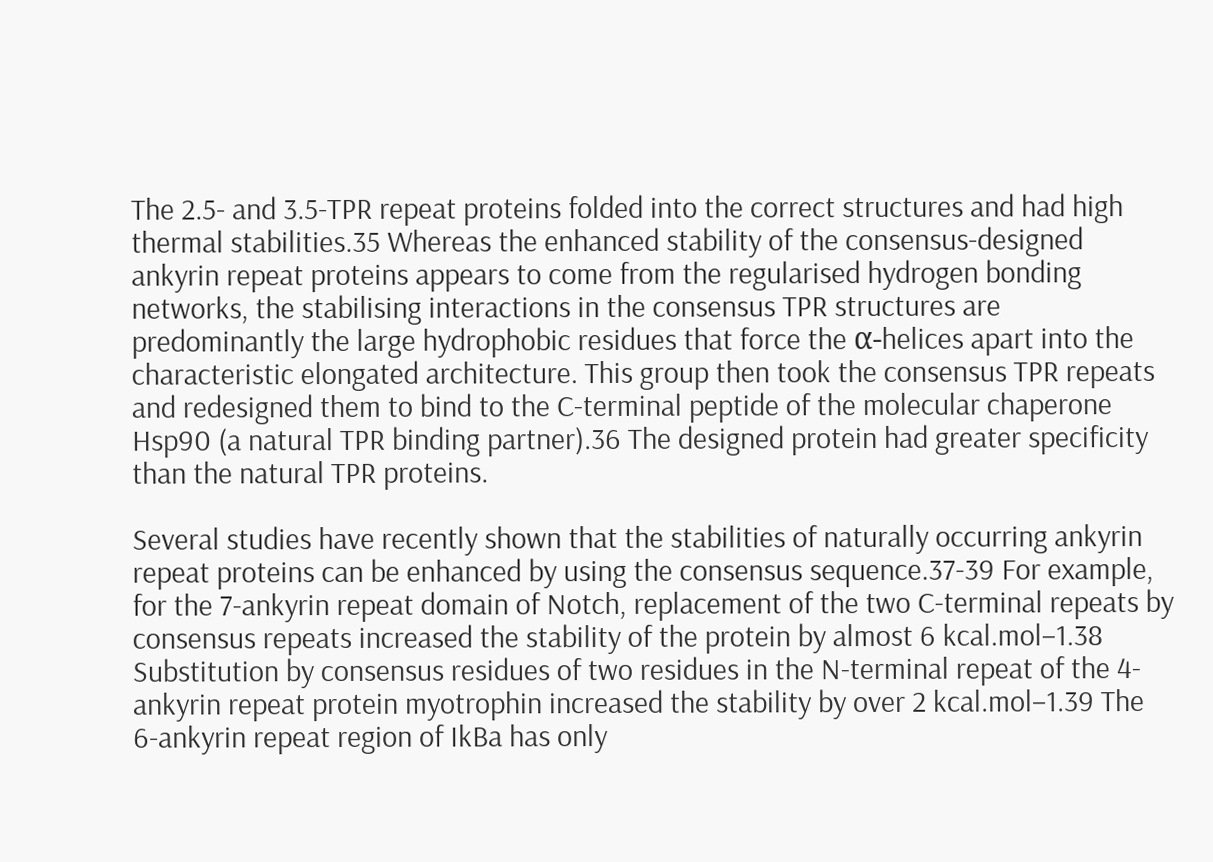The 2.5- and 3.5-TPR repeat proteins folded into the correct structures and had high thermal stabilities.35 Whereas the enhanced stability of the consensus-designed ankyrin repeat proteins appears to come from the regularised hydrogen bonding networks, the stabilising interactions in the consensus TPR structures are predominantly the large hydrophobic residues that force the α-helices apart into the characteristic elongated architecture. This group then took the consensus TPR repeats and redesigned them to bind to the C-terminal peptide of the molecular chaperone Hsp90 (a natural TPR binding partner).36 The designed protein had greater specificity than the natural TPR proteins.

Several studies have recently shown that the stabilities of naturally occurring ankyrin repeat proteins can be enhanced by using the consensus sequence.37-39 For example, for the 7-ankyrin repeat domain of Notch, replacement of the two C-terminal repeats by consensus repeats increased the stability of the protein by almost 6 kcal.mol−1.38 Substitution by consensus residues of two residues in the N-terminal repeat of the 4-ankyrin repeat protein myotrophin increased the stability by over 2 kcal.mol−1.39 The 6-ankyrin repeat region of IkBa has only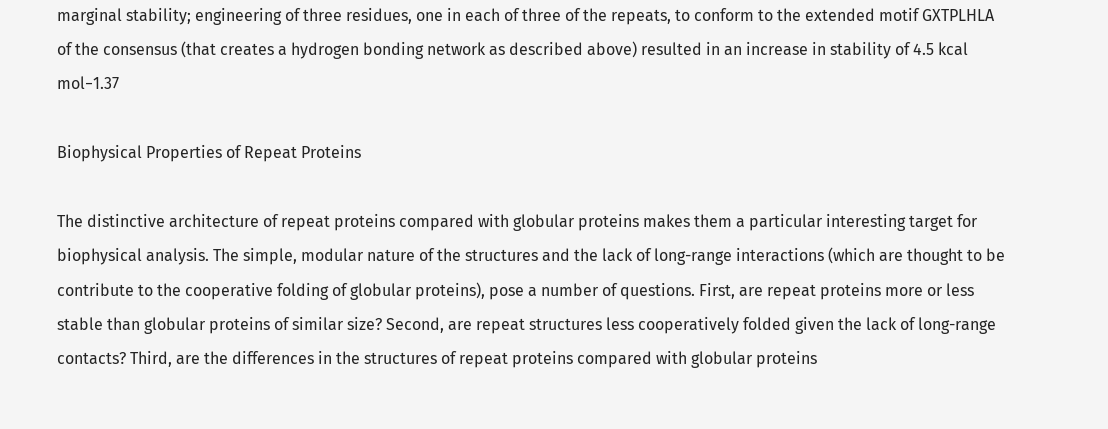marginal stability; engineering of three residues, one in each of three of the repeats, to conform to the extended motif GXTPLHLA of the consensus (that creates a hydrogen bonding network as described above) resulted in an increase in stability of 4.5 kcal mol−1.37

Biophysical Properties of Repeat Proteins

The distinctive architecture of repeat proteins compared with globular proteins makes them a particular interesting target for biophysical analysis. The simple, modular nature of the structures and the lack of long-range interactions (which are thought to be contribute to the cooperative folding of globular proteins), pose a number of questions. First, are repeat proteins more or less stable than globular proteins of similar size? Second, are repeat structures less cooperatively folded given the lack of long-range contacts? Third, are the differences in the structures of repeat proteins compared with globular proteins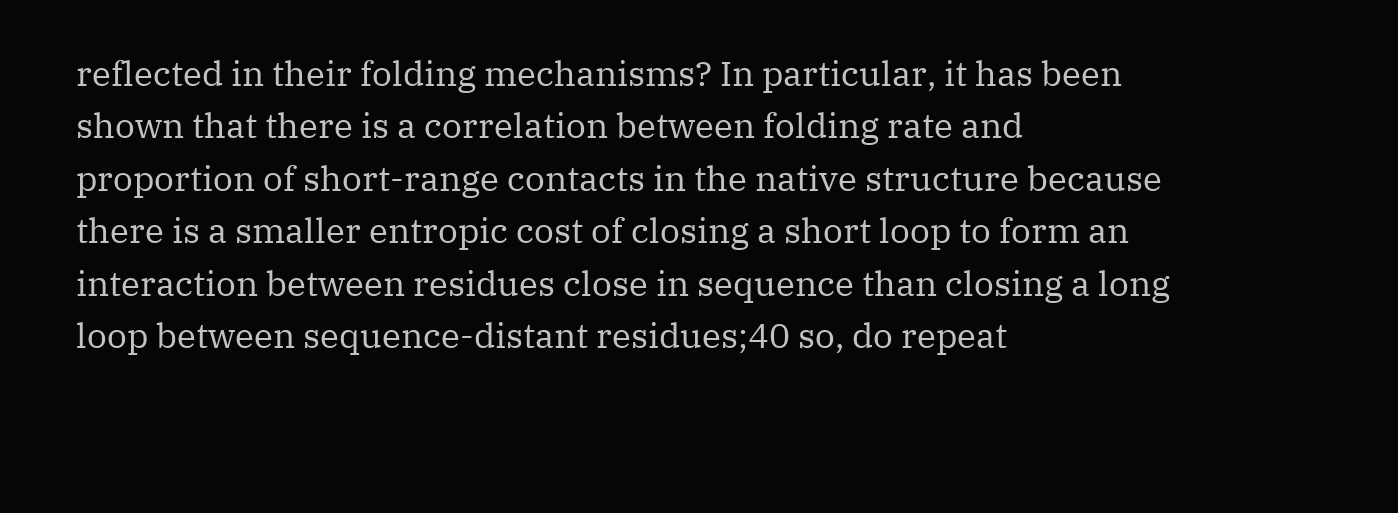reflected in their folding mechanisms? In particular, it has been shown that there is a correlation between folding rate and proportion of short-range contacts in the native structure because there is a smaller entropic cost of closing a short loop to form an interaction between residues close in sequence than closing a long loop between sequence-distant residues;40 so, do repeat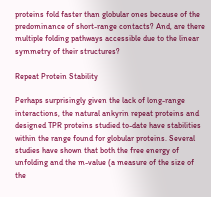proteins fold faster than globular ones because of the predominance of short-range contacts? And, are there multiple folding pathways accessible due to the linear symmetry of their structures?

Repeat Protein Stability

Perhaps surprisingly given the lack of long-range interactions, the natural ankyrin repeat proteins and designed TPR proteins studied to-date have stabilities within the range found for globular proteins. Several studies have shown that both the free energy of unfolding and the m-value (a measure of the size of the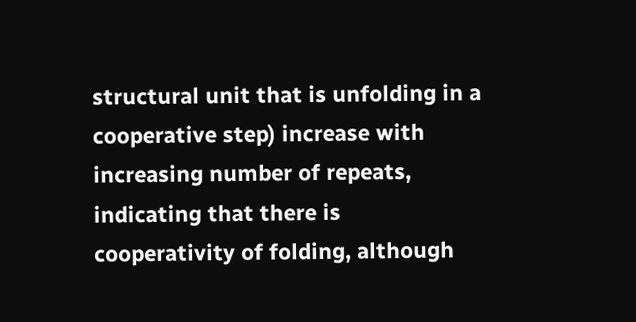structural unit that is unfolding in a cooperative step) increase with increasing number of repeats, indicating that there is cooperativity of folding, although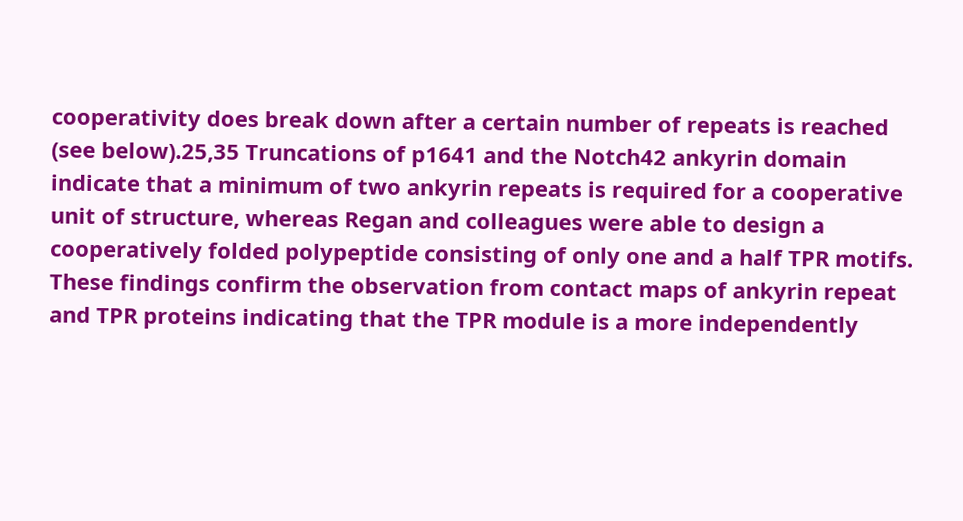cooperativity does break down after a certain number of repeats is reached (see below).25,35 Truncations of p1641 and the Notch42 ankyrin domain indicate that a minimum of two ankyrin repeats is required for a cooperative unit of structure, whereas Regan and colleagues were able to design a cooperatively folded polypeptide consisting of only one and a half TPR motifs. These findings confirm the observation from contact maps of ankyrin repeat and TPR proteins indicating that the TPR module is a more independently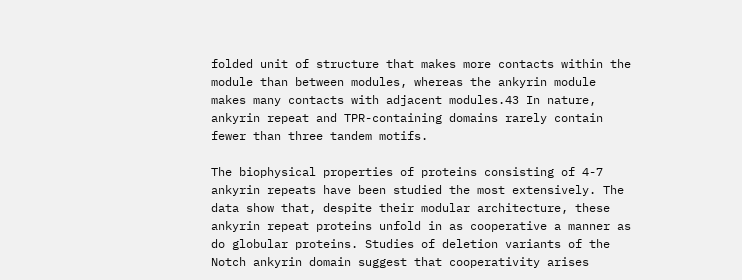folded unit of structure that makes more contacts within the module than between modules, whereas the ankyrin module makes many contacts with adjacent modules.43 In nature, ankyrin repeat and TPR-containing domains rarely contain fewer than three tandem motifs.

The biophysical properties of proteins consisting of 4-7 ankyrin repeats have been studied the most extensively. The data show that, despite their modular architecture, these ankyrin repeat proteins unfold in as cooperative a manner as do globular proteins. Studies of deletion variants of the Notch ankyrin domain suggest that cooperativity arises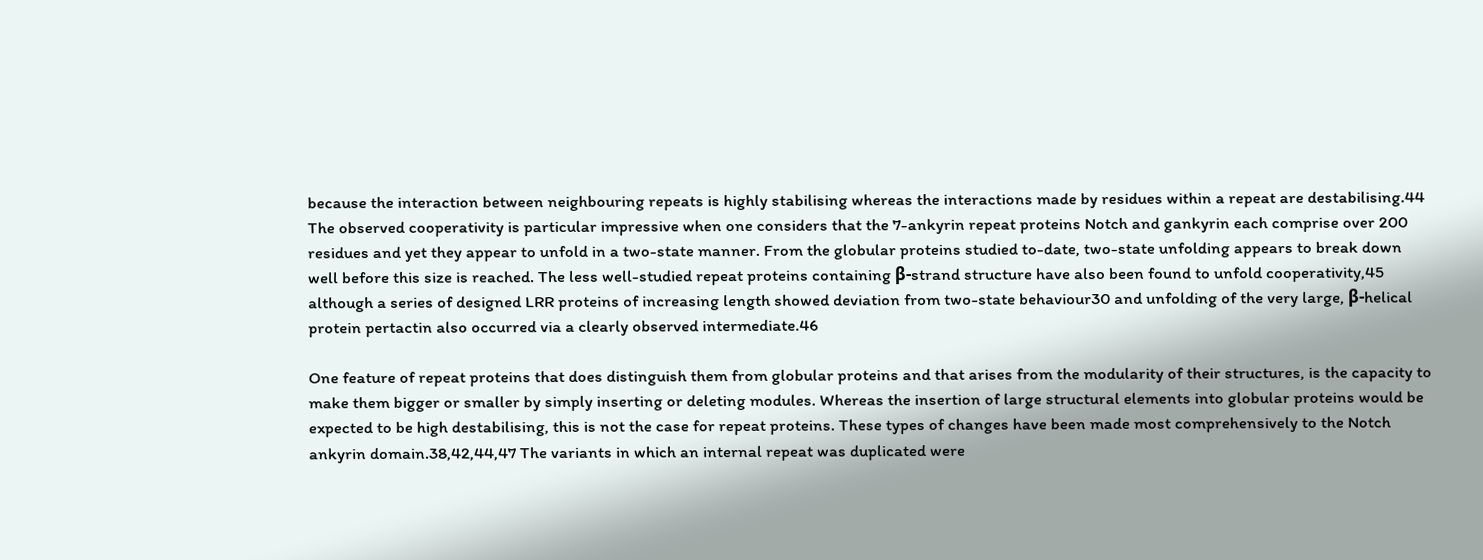because the interaction between neighbouring repeats is highly stabilising whereas the interactions made by residues within a repeat are destabilising.44 The observed cooperativity is particular impressive when one considers that the 7-ankyrin repeat proteins Notch and gankyrin each comprise over 200 residues and yet they appear to unfold in a two-state manner. From the globular proteins studied to-date, two-state unfolding appears to break down well before this size is reached. The less well-studied repeat proteins containing β-strand structure have also been found to unfold cooperativity,45 although a series of designed LRR proteins of increasing length showed deviation from two-state behaviour30 and unfolding of the very large, β-helical protein pertactin also occurred via a clearly observed intermediate.46

One feature of repeat proteins that does distinguish them from globular proteins and that arises from the modularity of their structures, is the capacity to make them bigger or smaller by simply inserting or deleting modules. Whereas the insertion of large structural elements into globular proteins would be expected to be high destabilising, this is not the case for repeat proteins. These types of changes have been made most comprehensively to the Notch ankyrin domain.38,42,44,47 The variants in which an internal repeat was duplicated were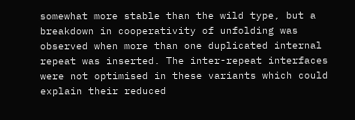somewhat more stable than the wild type, but a breakdown in cooperativity of unfolding was observed when more than one duplicated internal repeat was inserted. The inter-repeat interfaces were not optimised in these variants which could explain their reduced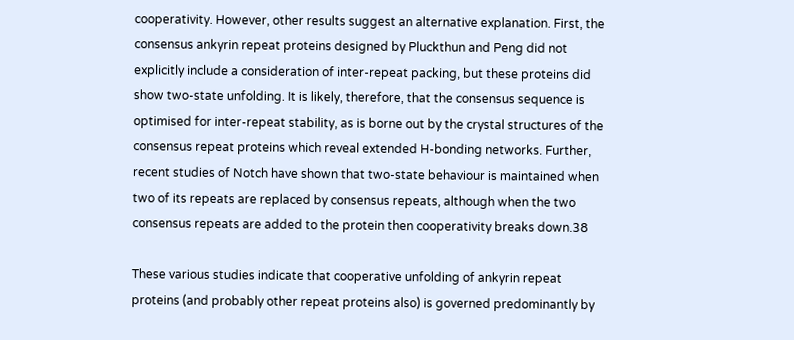cooperativity. However, other results suggest an alternative explanation. First, the consensus ankyrin repeat proteins designed by Pluckthun and Peng did not explicitly include a consideration of inter-repeat packing, but these proteins did show two-state unfolding. It is likely, therefore, that the consensus sequence is optimised for inter-repeat stability, as is borne out by the crystal structures of the consensus repeat proteins which reveal extended H-bonding networks. Further, recent studies of Notch have shown that two-state behaviour is maintained when two of its repeats are replaced by consensus repeats, although when the two consensus repeats are added to the protein then cooperativity breaks down.38

These various studies indicate that cooperative unfolding of ankyrin repeat proteins (and probably other repeat proteins also) is governed predominantly by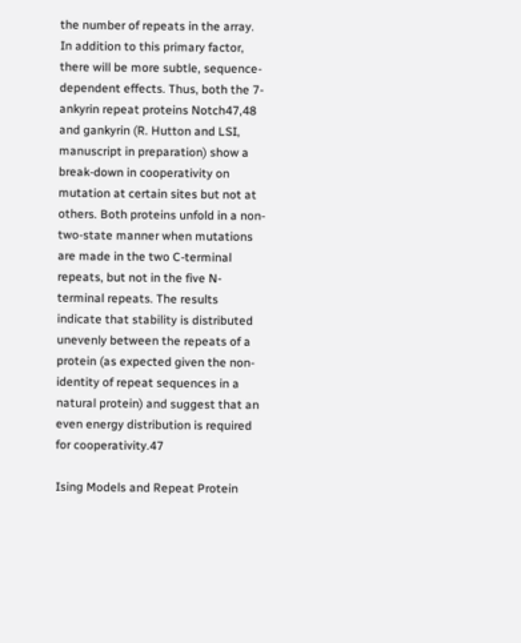the number of repeats in the array. In addition to this primary factor, there will be more subtle, sequence-dependent effects. Thus, both the 7-ankyrin repeat proteins Notch47,48 and gankyrin (R. Hutton and LSI, manuscript in preparation) show a break-down in cooperativity on mutation at certain sites but not at others. Both proteins unfold in a non-two-state manner when mutations are made in the two C-terminal repeats, but not in the five N-terminal repeats. The results indicate that stability is distributed unevenly between the repeats of a protein (as expected given the non-identity of repeat sequences in a natural protein) and suggest that an even energy distribution is required for cooperativity.47

Ising Models and Repeat Protein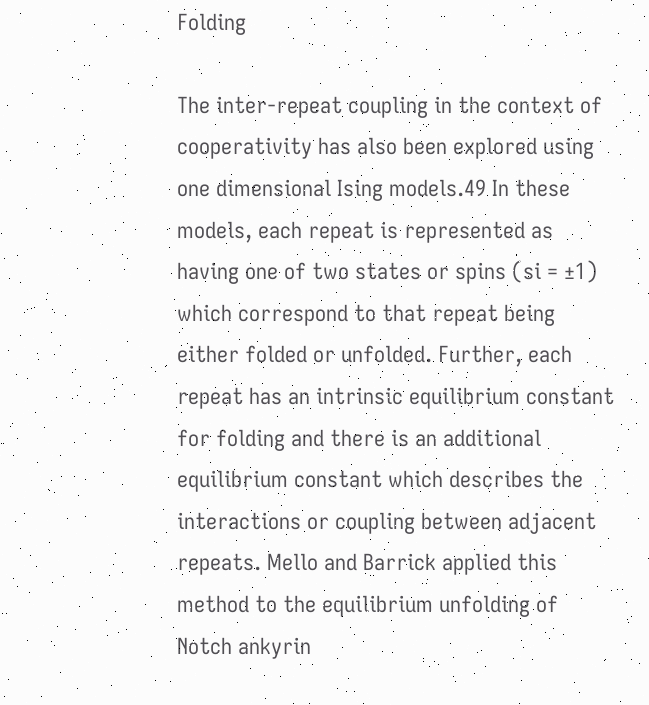Folding

The inter-repeat coupling in the context of cooperativity has also been explored using one dimensional Ising models.49 In these models, each repeat is represented as having one of two states or spins (si = ±1) which correspond to that repeat being either folded or unfolded. Further, each repeat has an intrinsic equilibrium constant for folding and there is an additional equilibrium constant which describes the interactions or coupling between adjacent repeats. Mello and Barrick applied this method to the equilibrium unfolding of Notch ankyrin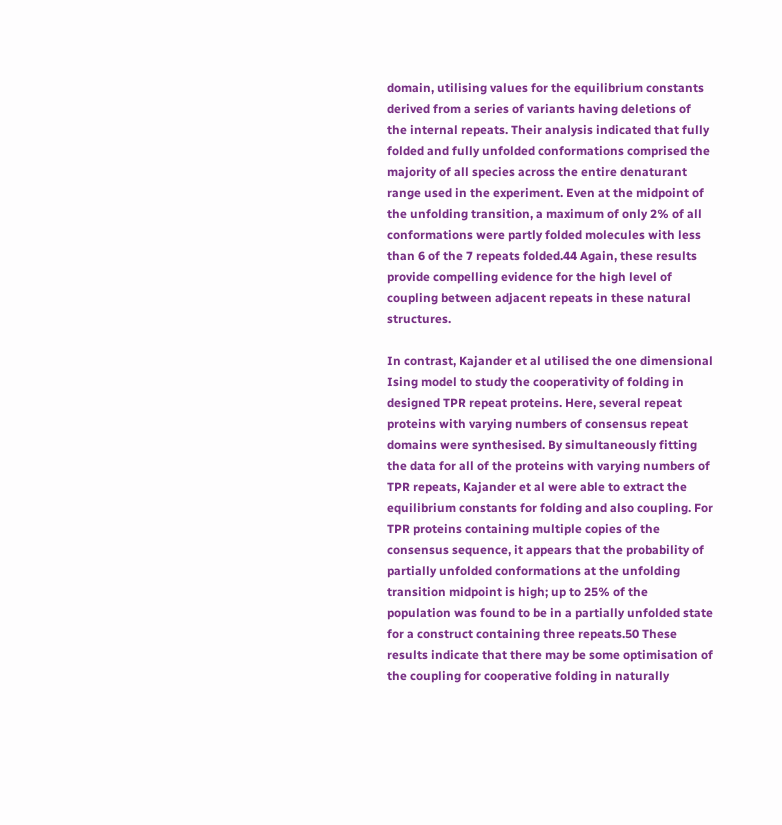domain, utilising values for the equilibrium constants derived from a series of variants having deletions of the internal repeats. Their analysis indicated that fully folded and fully unfolded conformations comprised the majority of all species across the entire denaturant range used in the experiment. Even at the midpoint of the unfolding transition, a maximum of only 2% of all conformations were partly folded molecules with less than 6 of the 7 repeats folded.44 Again, these results provide compelling evidence for the high level of coupling between adjacent repeats in these natural structures.

In contrast, Kajander et al utilised the one dimensional Ising model to study the cooperativity of folding in designed TPR repeat proteins. Here, several repeat proteins with varying numbers of consensus repeat domains were synthesised. By simultaneously fitting the data for all of the proteins with varying numbers of TPR repeats, Kajander et al were able to extract the equilibrium constants for folding and also coupling. For TPR proteins containing multiple copies of the consensus sequence, it appears that the probability of partially unfolded conformations at the unfolding transition midpoint is high; up to 25% of the population was found to be in a partially unfolded state for a construct containing three repeats.50 These results indicate that there may be some optimisation of the coupling for cooperative folding in naturally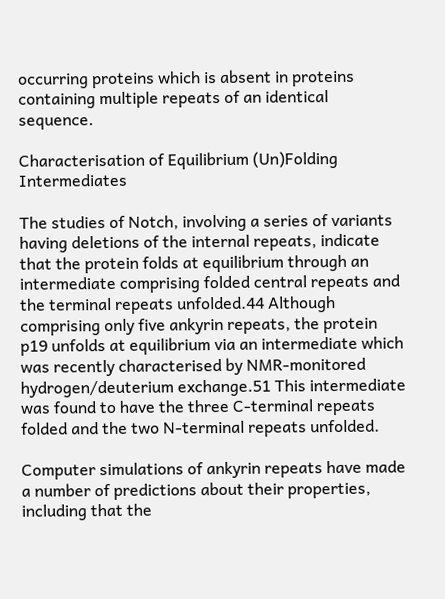occurring proteins which is absent in proteins containing multiple repeats of an identical sequence.

Characterisation of Equilibrium (Un)Folding Intermediates

The studies of Notch, involving a series of variants having deletions of the internal repeats, indicate that the protein folds at equilibrium through an intermediate comprising folded central repeats and the terminal repeats unfolded.44 Although comprising only five ankyrin repeats, the protein p19 unfolds at equilibrium via an intermediate which was recently characterised by NMR-monitored hydrogen/deuterium exchange.51 This intermediate was found to have the three C-terminal repeats folded and the two N-terminal repeats unfolded.

Computer simulations of ankyrin repeats have made a number of predictions about their properties, including that the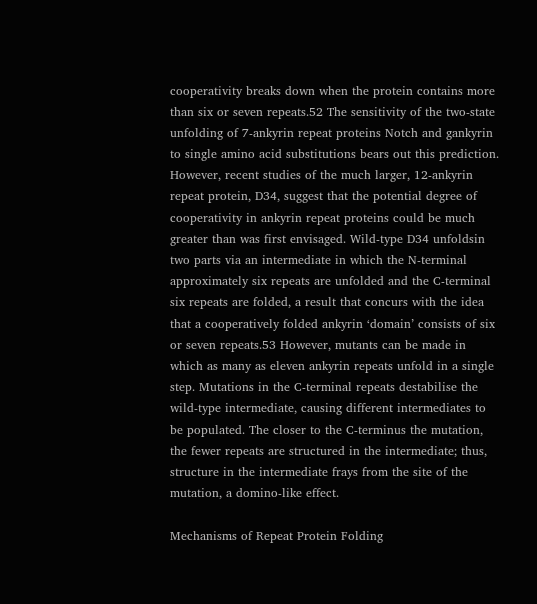cooperativity breaks down when the protein contains more than six or seven repeats.52 The sensitivity of the two-state unfolding of 7-ankyrin repeat proteins Notch and gankyrin to single amino acid substitutions bears out this prediction. However, recent studies of the much larger, 12-ankyrin repeat protein, D34, suggest that the potential degree of cooperativity in ankyrin repeat proteins could be much greater than was first envisaged. Wild-type D34 unfoldsin two parts via an intermediate in which the N-terminal approximately six repeats are unfolded and the C-terminal six repeats are folded, a result that concurs with the idea that a cooperatively folded ankyrin ‘domain’ consists of six or seven repeats.53 However, mutants can be made in which as many as eleven ankyrin repeats unfold in a single step. Mutations in the C-terminal repeats destabilise the wild-type intermediate, causing different intermediates to be populated. The closer to the C-terminus the mutation, the fewer repeats are structured in the intermediate; thus, structure in the intermediate frays from the site of the mutation, a domino-like effect.

Mechanisms of Repeat Protein Folding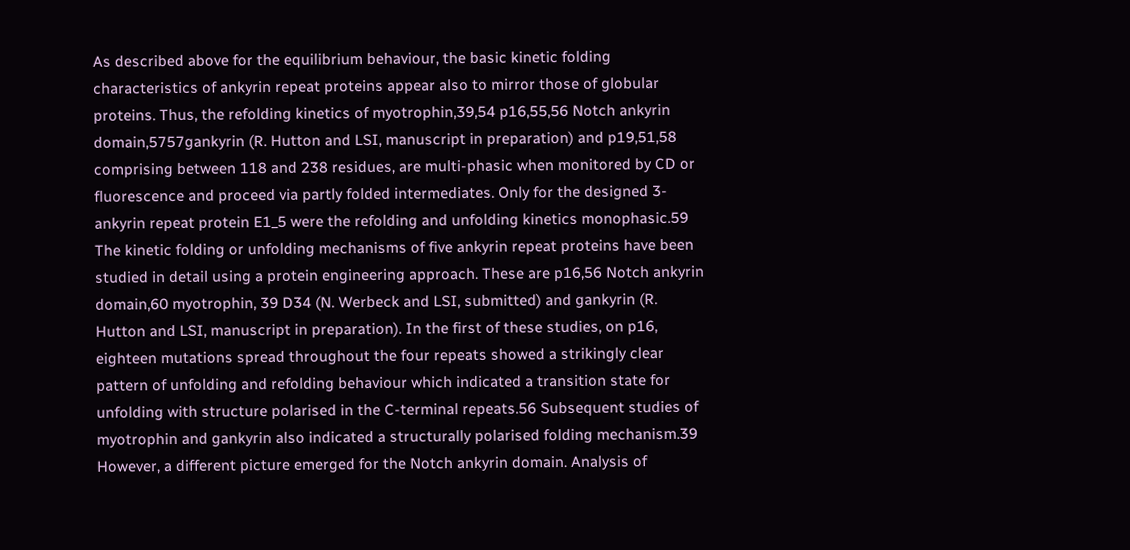As described above for the equilibrium behaviour, the basic kinetic folding characteristics of ankyrin repeat proteins appear also to mirror those of globular proteins. Thus, the refolding kinetics of myotrophin,39,54 p16,55,56 Notch ankyrin domain,5757gankyrin (R. Hutton and LSI, manuscript in preparation) and p19,51,58 comprising between 118 and 238 residues, are multi-phasic when monitored by CD or fluorescence and proceed via partly folded intermediates. Only for the designed 3-ankyrin repeat protein E1_5 were the refolding and unfolding kinetics monophasic.59 The kinetic folding or unfolding mechanisms of five ankyrin repeat proteins have been studied in detail using a protein engineering approach. These are p16,56 Notch ankyrin domain,60 myotrophin, 39 D34 (N. Werbeck and LSI, submitted) and gankyrin (R. Hutton and LSI, manuscript in preparation). In the first of these studies, on p16, eighteen mutations spread throughout the four repeats showed a strikingly clear pattern of unfolding and refolding behaviour which indicated a transition state for unfolding with structure polarised in the C-terminal repeats.56 Subsequent studies of myotrophin and gankyrin also indicated a structurally polarised folding mechanism.39 However, a different picture emerged for the Notch ankyrin domain. Analysis of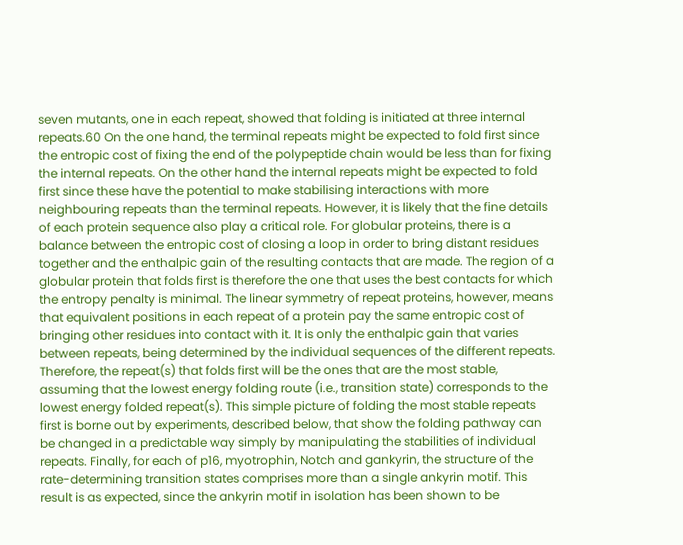seven mutants, one in each repeat, showed that folding is initiated at three internal repeats.60 On the one hand, the terminal repeats might be expected to fold first since the entropic cost of fixing the end of the polypeptide chain would be less than for fixing the internal repeats. On the other hand the internal repeats might be expected to fold first since these have the potential to make stabilising interactions with more neighbouring repeats than the terminal repeats. However, it is likely that the fine details of each protein sequence also play a critical role. For globular proteins, there is a balance between the entropic cost of closing a loop in order to bring distant residues together and the enthalpic gain of the resulting contacts that are made. The region of a globular protein that folds first is therefore the one that uses the best contacts for which the entropy penalty is minimal. The linear symmetry of repeat proteins, however, means that equivalent positions in each repeat of a protein pay the same entropic cost of bringing other residues into contact with it. It is only the enthalpic gain that varies between repeats, being determined by the individual sequences of the different repeats. Therefore, the repeat(s) that folds first will be the ones that are the most stable, assuming that the lowest energy folding route (i.e., transition state) corresponds to the lowest energy folded repeat(s). This simple picture of folding the most stable repeats first is borne out by experiments, described below, that show the folding pathway can be changed in a predictable way simply by manipulating the stabilities of individual repeats. Finally, for each of p16, myotrophin, Notch and gankyrin, the structure of the rate-determining transition states comprises more than a single ankyrin motif. This result is as expected, since the ankyrin motif in isolation has been shown to be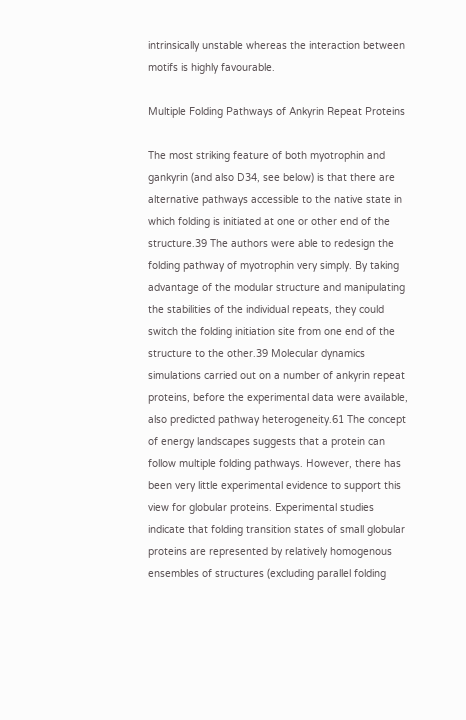intrinsically unstable whereas the interaction between motifs is highly favourable.

Multiple Folding Pathways of Ankyrin Repeat Proteins

The most striking feature of both myotrophin and gankyrin (and also D34, see below) is that there are alternative pathways accessible to the native state in which folding is initiated at one or other end of the structure.39 The authors were able to redesign the folding pathway of myotrophin very simply. By taking advantage of the modular structure and manipulating the stabilities of the individual repeats, they could switch the folding initiation site from one end of the structure to the other.39 Molecular dynamics simulations carried out on a number of ankyrin repeat proteins, before the experimental data were available, also predicted pathway heterogeneity.61 The concept of energy landscapes suggests that a protein can follow multiple folding pathways. However, there has been very little experimental evidence to support this view for globular proteins. Experimental studies indicate that folding transition states of small globular proteins are represented by relatively homogenous ensembles of structures (excluding parallel folding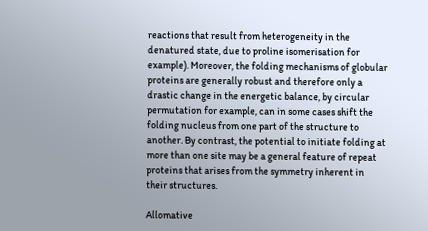reactions that result from heterogeneity in the denatured state, due to proline isomerisation for example). Moreover, the folding mechanisms of globular proteins are generally robust and therefore only a drastic change in the energetic balance, by circular permutation for example, can in some cases shift the folding nucleus from one part of the structure to another. By contrast, the potential to initiate folding at more than one site may be a general feature of repeat proteins that arises from the symmetry inherent in their structures.

Allomative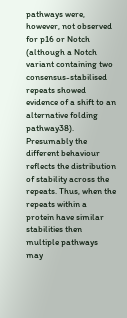pathways were, however, not observed for p16 or Notch (although a Notch variant containing two consensus-stabilised repeats showed evidence of a shift to an alternative folding pathway38). Presumably the different behaviour reflects the distribution of stability across the repeats. Thus, when the repeats within a protein have similar stabilities then multiple pathways may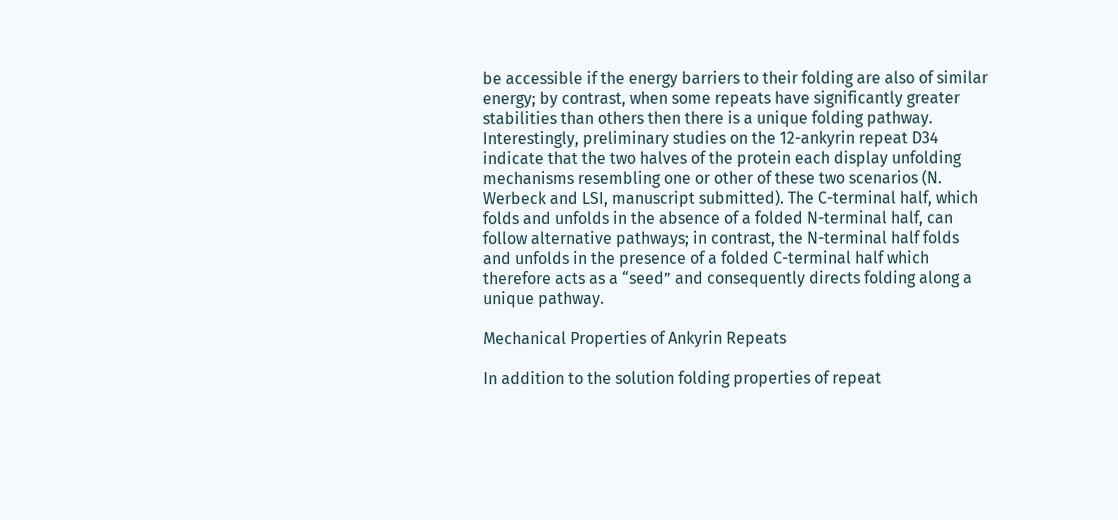be accessible if the energy barriers to their folding are also of similar energy; by contrast, when some repeats have significantly greater stabilities than others then there is a unique folding pathway. Interestingly, preliminary studies on the 12-ankyrin repeat D34 indicate that the two halves of the protein each display unfolding mechanisms resembling one or other of these two scenarios (N. Werbeck and LSI, manuscript submitted). The C-terminal half, which folds and unfolds in the absence of a folded N-terminal half, can follow alternative pathways; in contrast, the N-terminal half folds and unfolds in the presence of a folded C-terminal half which therefore acts as a “seed” and consequently directs folding along a unique pathway.

Mechanical Properties of Ankyrin Repeats

In addition to the solution folding properties of repeat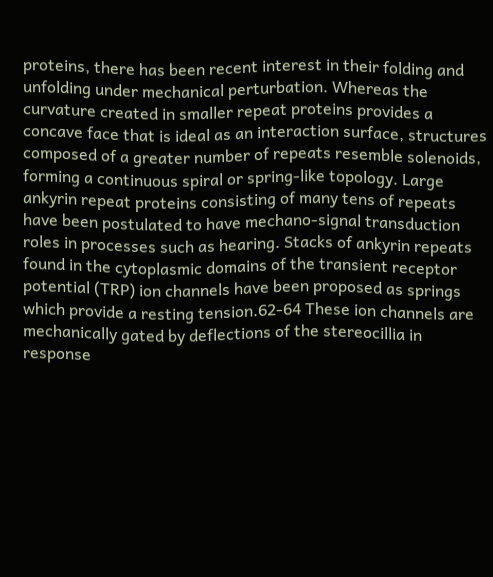proteins, there has been recent interest in their folding and unfolding under mechanical perturbation. Whereas the curvature created in smaller repeat proteins provides a concave face that is ideal as an interaction surface, structures composed of a greater number of repeats resemble solenoids, forming a continuous spiral or spring-like topology. Large ankyrin repeat proteins consisting of many tens of repeats have been postulated to have mechano-signal transduction roles in processes such as hearing. Stacks of ankyrin repeats found in the cytoplasmic domains of the transient receptor potential (TRP) ion channels have been proposed as springs which provide a resting tension.62-64 These ion channels are mechanically gated by deflections of the stereocillia in response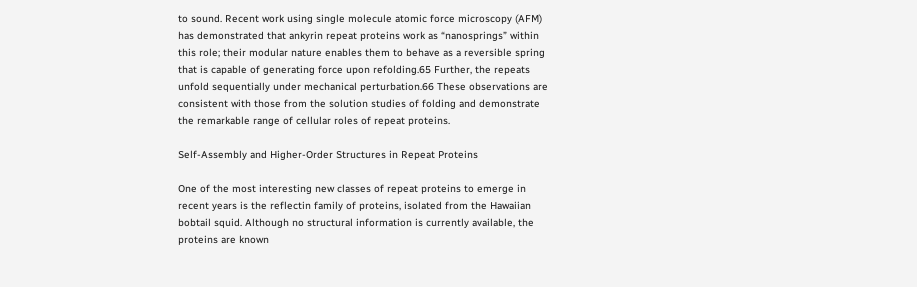to sound. Recent work using single molecule atomic force microscopy (AFM) has demonstrated that ankyrin repeat proteins work as “nanosprings” within this role; their modular nature enables them to behave as a reversible spring that is capable of generating force upon refolding.65 Further, the repeats unfold sequentially under mechanical perturbation.66 These observations are consistent with those from the solution studies of folding and demonstrate the remarkable range of cellular roles of repeat proteins.

Self-Assembly and Higher-Order Structures in Repeat Proteins

One of the most interesting new classes of repeat proteins to emerge in recent years is the reflectin family of proteins, isolated from the Hawaiian bobtail squid. Although no structural information is currently available, the proteins are known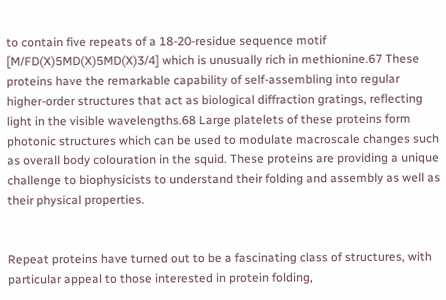to contain five repeats of a 18-20-residue sequence motif [M/FD(X)5MD(X)5MD(X)3/4] which is unusually rich in methionine.67 These proteins have the remarkable capability of self-assembling into regular higher-order structures that act as biological diffraction gratings, reflecting light in the visible wavelengths.68 Large platelets of these proteins form photonic structures which can be used to modulate macroscale changes such as overall body colouration in the squid. These proteins are providing a unique challenge to biophysicists to understand their folding and assembly as well as their physical properties.


Repeat proteins have turned out to be a fascinating class of structures, with particular appeal to those interested in protein folding,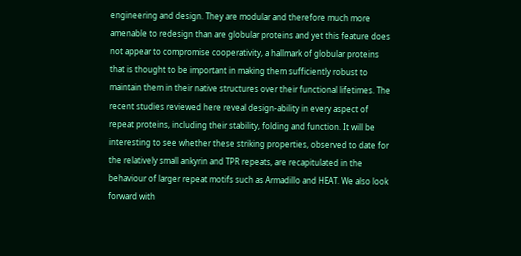engineering and design. They are modular and therefore much more amenable to redesign than are globular proteins and yet this feature does not appear to compromise cooperativity, a hallmark of globular proteins that is thought to be important in making them sufficiently robust to maintain them in their native structures over their functional lifetimes. The recent studies reviewed here reveal design-ability in every aspect of repeat proteins, including their stability, folding and function. It will be interesting to see whether these striking properties, observed to date for the relatively small ankyrin and TPR repeats, are recapitulated in the behaviour of larger repeat motifs such as Armadillo and HEAT. We also look forward with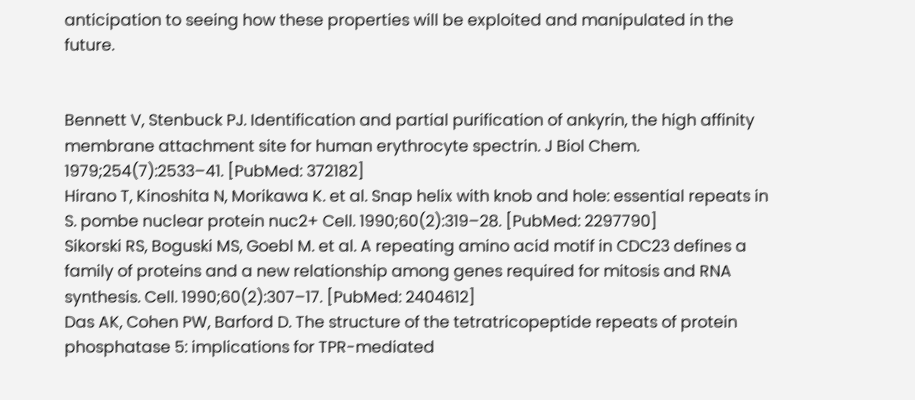anticipation to seeing how these properties will be exploited and manipulated in the future.


Bennett V, Stenbuck PJ. Identification and partial purification of ankyrin, the high affinity membrane attachment site for human erythrocyte spectrin. J Biol Chem. 1979;254(7):2533–41. [PubMed: 372182]
Hirano T, Kinoshita N, Morikawa K. et al. Snap helix with knob and hole: essential repeats in S. pombe nuclear protein nuc2+ Cell. 1990;60(2):319–28. [PubMed: 2297790]
Sikorski RS, Boguski MS, Goebl M. et al. A repeating amino acid motif in CDC23 defines a family of proteins and a new relationship among genes required for mitosis and RNA synthesis. Cell. 1990;60(2):307–17. [PubMed: 2404612]
Das AK, Cohen PW, Barford D. The structure of the tetratricopeptide repeats of protein phosphatase 5: implications for TPR-mediated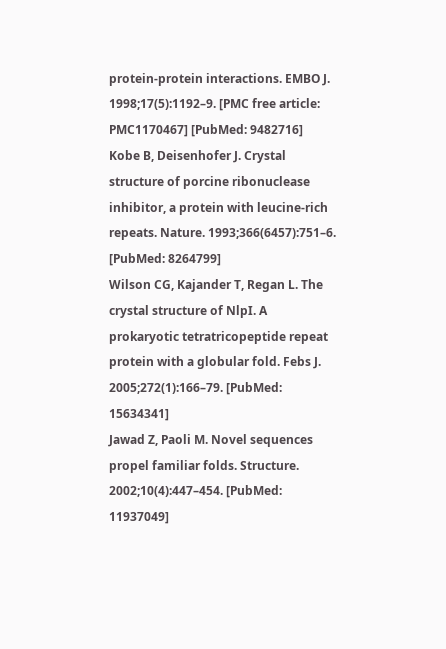protein-protein interactions. EMBO J. 1998;17(5):1192–9. [PMC free article: PMC1170467] [PubMed: 9482716]
Kobe B, Deisenhofer J. Crystal structure of porcine ribonuclease inhibitor, a protein with leucine-rich repeats. Nature. 1993;366(6457):751–6. [PubMed: 8264799]
Wilson CG, Kajander T, Regan L. The crystal structure of NlpI. A prokaryotic tetratricopeptide repeat protein with a globular fold. Febs J. 2005;272(1):166–79. [PubMed: 15634341]
Jawad Z, Paoli M. Novel sequences propel familiar folds. Structure. 2002;10(4):447–454. [PubMed: 11937049]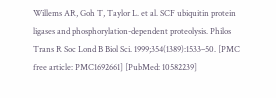Willems AR, Goh T, Taylor L. et al. SCF ubiquitin protein ligases and phosphorylation-dependent proteolysis. Philos Trans R Soc Lond B Biol Sci. 1999;354(1389):1533–50. [PMC free article: PMC1692661] [PubMed: 10582239]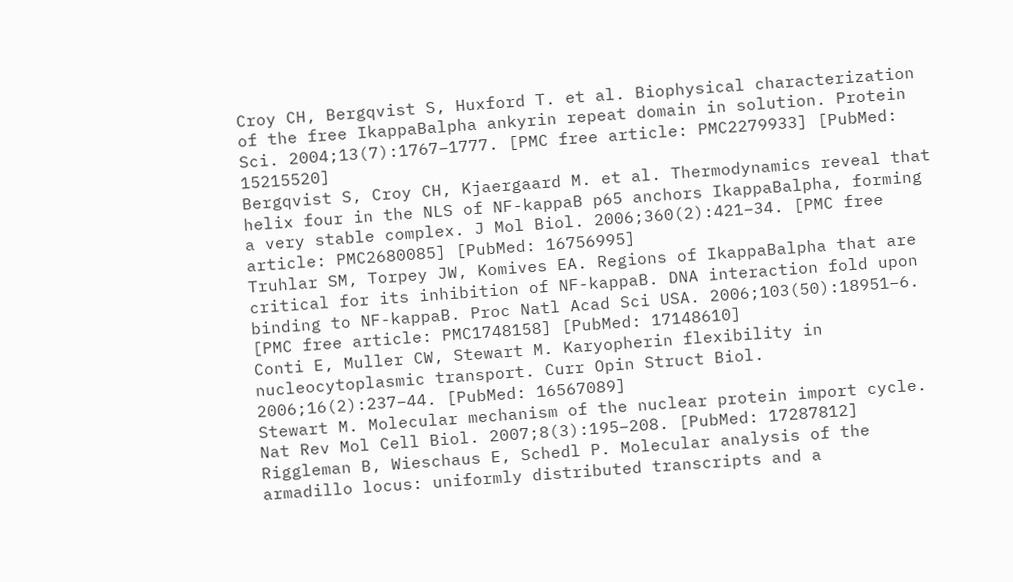Croy CH, Bergqvist S, Huxford T. et al. Biophysical characterization of the free IkappaBalpha ankyrin repeat domain in solution. Protein Sci. 2004;13(7):1767–1777. [PMC free article: PMC2279933] [PubMed: 15215520]
Bergqvist S, Croy CH, Kjaergaard M. et al. Thermodynamics reveal that helix four in the NLS of NF-kappaB p65 anchors IkappaBalpha, forming a very stable complex. J Mol Biol. 2006;360(2):421–34. [PMC free article: PMC2680085] [PubMed: 16756995]
Truhlar SM, Torpey JW, Komives EA. Regions of IkappaBalpha that are critical for its inhibition of NF-kappaB. DNA interaction fold upon binding to NF-kappaB. Proc Natl Acad Sci USA. 2006;103(50):18951–6. [PMC free article: PMC1748158] [PubMed: 17148610]
Conti E, Muller CW, Stewart M. Karyopherin flexibility in nucleocytoplasmic transport. Curr Opin Struct Biol. 2006;16(2):237–44. [PubMed: 16567089]
Stewart M. Molecular mechanism of the nuclear protein import cycle. Nat Rev Mol Cell Biol. 2007;8(3):195–208. [PubMed: 17287812]
Riggleman B, Wieschaus E, Schedl P. Molecular analysis of the armadillo locus: uniformly distributed transcripts and a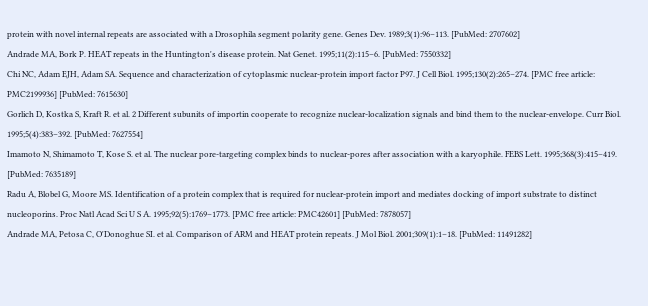protein with novel internal repeats are associated with a Drosophila segment polarity gene. Genes Dev. 1989;3(1):96–113. [PubMed: 2707602]
Andrade MA, Bork P. HEAT repeats in the Huntington's disease protein. Nat Genet. 1995;11(2):115–6. [PubMed: 7550332]
Chi NC, Adam EJH, Adam SA. Sequence and characterization of cytoplasmic nuclear-protein import factor P97. J Cell Biol. 1995;130(2):265–274. [PMC free article: PMC2199936] [PubMed: 7615630]
Gorlich D, Kostka S, Kraft R. et al. 2 Different subunits of importin cooperate to recognize nuclear-localization signals and bind them to the nuclear-envelope. Curr Biol. 1995;5(4):383–392. [PubMed: 7627554]
Imamoto N, Shimamoto T, Kose S. et al. The nuclear pore-targeting complex binds to nuclear-pores after association with a karyophile. FEBS Lett. 1995;368(3):415–419. [PubMed: 7635189]
Radu A, Blobel G, Moore MS. Identification of a protein complex that is required for nuclear-protein import and mediates docking of import substrate to distinct nucleoporins. Proc Natl Acad Sci U S A. 1995;92(5):1769–1773. [PMC free article: PMC42601] [PubMed: 7878057]
Andrade MA, Petosa C, O'Donoghue SI. et al. Comparison of ARM and HEAT protein repeats. J Mol Biol. 2001;309(1):1–18. [PubMed: 11491282]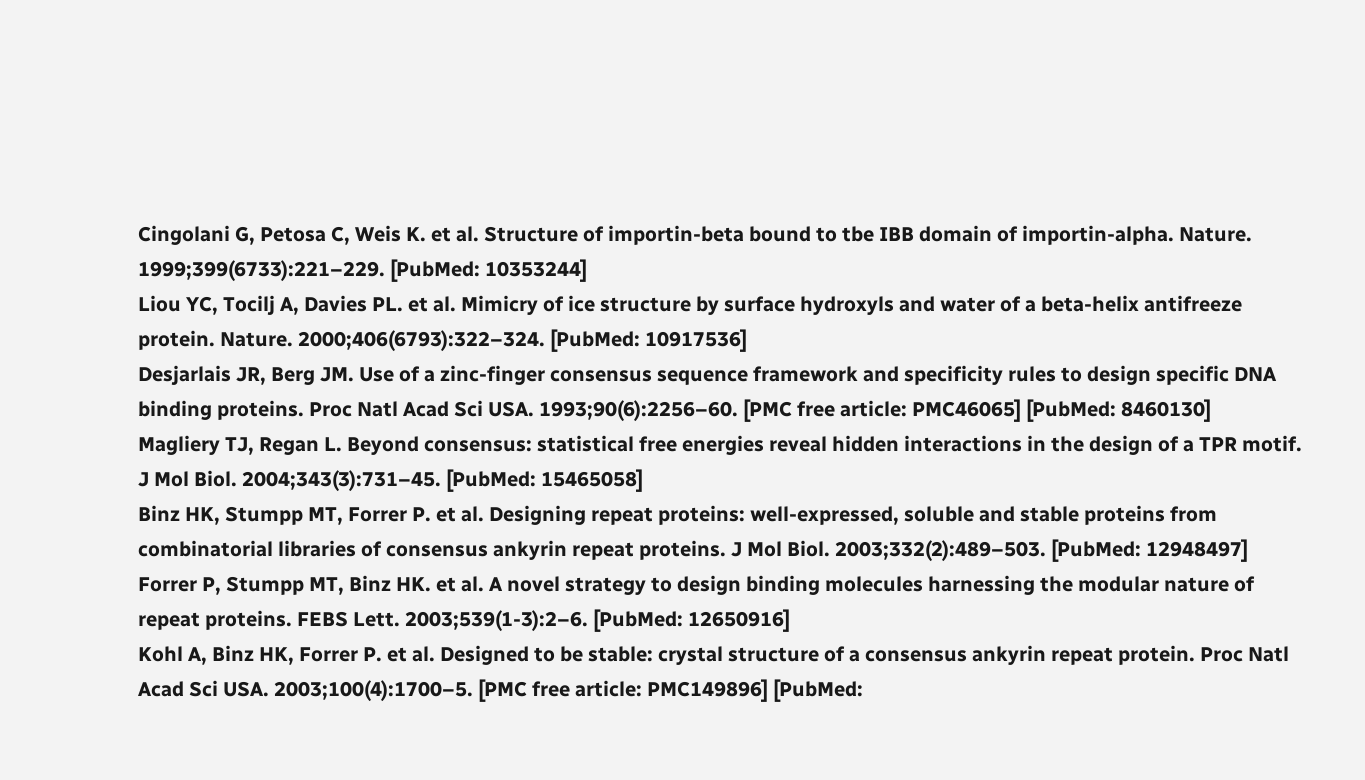Cingolani G, Petosa C, Weis K. et al. Structure of importin-beta bound to tbe IBB domain of importin-alpha. Nature. 1999;399(6733):221–229. [PubMed: 10353244]
Liou YC, Tocilj A, Davies PL. et al. Mimicry of ice structure by surface hydroxyls and water of a beta-helix antifreeze protein. Nature. 2000;406(6793):322–324. [PubMed: 10917536]
Desjarlais JR, Berg JM. Use of a zinc-finger consensus sequence framework and specificity rules to design specific DNA binding proteins. Proc Natl Acad Sci USA. 1993;90(6):2256–60. [PMC free article: PMC46065] [PubMed: 8460130]
Magliery TJ, Regan L. Beyond consensus: statistical free energies reveal hidden interactions in the design of a TPR motif. J Mol Biol. 2004;343(3):731–45. [PubMed: 15465058]
Binz HK, Stumpp MT, Forrer P. et al. Designing repeat proteins: well-expressed, soluble and stable proteins from combinatorial libraries of consensus ankyrin repeat proteins. J Mol Biol. 2003;332(2):489–503. [PubMed: 12948497]
Forrer P, Stumpp MT, Binz HK. et al. A novel strategy to design binding molecules harnessing the modular nature of repeat proteins. FEBS Lett. 2003;539(1-3):2–6. [PubMed: 12650916]
Kohl A, Binz HK, Forrer P. et al. Designed to be stable: crystal structure of a consensus ankyrin repeat protein. Proc Natl Acad Sci USA. 2003;100(4):1700–5. [PMC free article: PMC149896] [PubMed: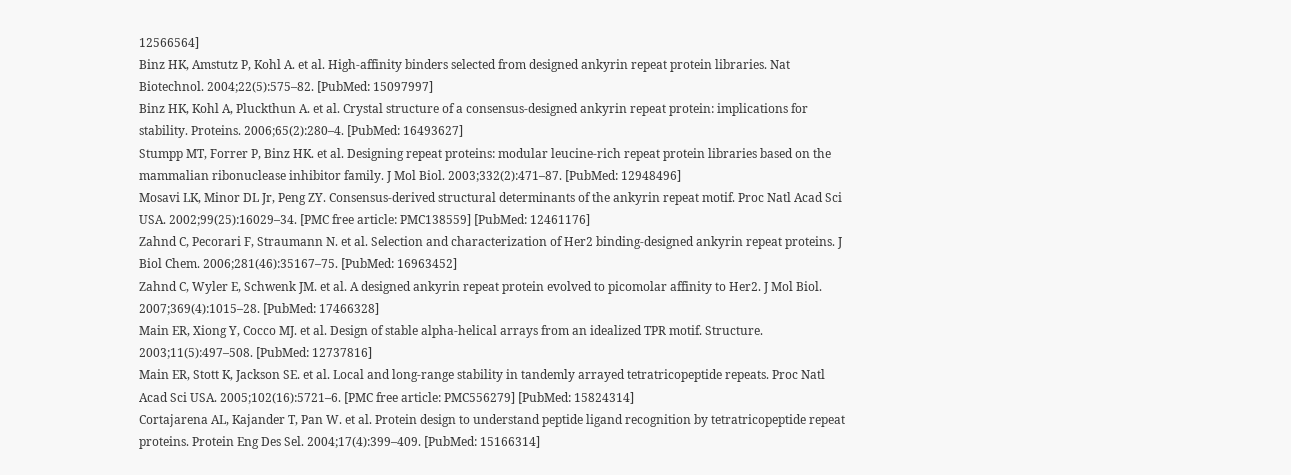12566564]
Binz HK, Amstutz P, Kohl A. et al. High-affinity binders selected from designed ankyrin repeat protein libraries. Nat Biotechnol. 2004;22(5):575–82. [PubMed: 15097997]
Binz HK, Kohl A, Pluckthun A. et al. Crystal structure of a consensus-designed ankyrin repeat protein: implications for stability. Proteins. 2006;65(2):280–4. [PubMed: 16493627]
Stumpp MT, Forrer P, Binz HK. et al. Designing repeat proteins: modular leucine-rich repeat protein libraries based on the mammalian ribonuclease inhibitor family. J Mol Biol. 2003;332(2):471–87. [PubMed: 12948496]
Mosavi LK, Minor DL Jr, Peng ZY. Consensus-derived structural determinants of the ankyrin repeat motif. Proc Natl Acad Sci USA. 2002;99(25):16029–34. [PMC free article: PMC138559] [PubMed: 12461176]
Zahnd C, Pecorari F, Straumann N. et al. Selection and characterization of Her2 binding-designed ankyrin repeat proteins. J Biol Chem. 2006;281(46):35167–75. [PubMed: 16963452]
Zahnd C, Wyler E, Schwenk JM. et al. A designed ankyrin repeat protein evolved to picomolar affinity to Her2. J Mol Biol. 2007;369(4):1015–28. [PubMed: 17466328]
Main ER, Xiong Y, Cocco MJ. et al. Design of stable alpha-helical arrays from an idealized TPR motif. Structure. 2003;11(5):497–508. [PubMed: 12737816]
Main ER, Stott K, Jackson SE. et al. Local and long-range stability in tandemly arrayed tetratricopeptide repeats. Proc Natl Acad Sci USA. 2005;102(16):5721–6. [PMC free article: PMC556279] [PubMed: 15824314]
Cortajarena AL, Kajander T, Pan W. et al. Protein design to understand peptide ligand recognition by tetratricopeptide repeat proteins. Protein Eng Des Sel. 2004;17(4):399–409. [PubMed: 15166314]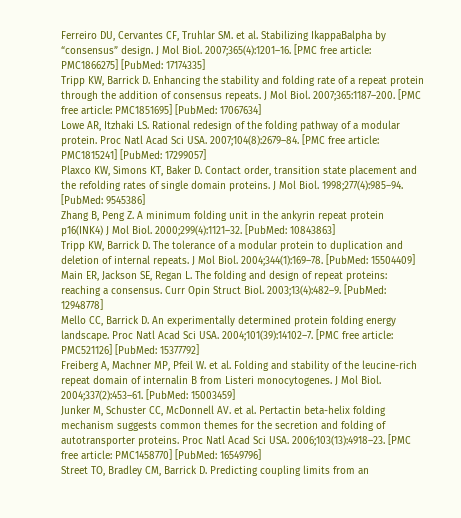Ferreiro DU, Cervantes CF, Truhlar SM. et al. Stabilizing IkappaBalpha by “consensus” design. J Mol Biol. 2007;365(4):1201–16. [PMC free article: PMC1866275] [PubMed: 17174335]
Tripp KW, Barrick D. Enhancing the stability and folding rate of a repeat protein through the addition of consensus repeats. J Mol Biol. 2007;365:1187–200. [PMC free article: PMC1851695] [PubMed: 17067634]
Lowe AR, Itzhaki LS. Rational redesign of the folding pathway of a modular protein. Proc Natl Acad Sci USA. 2007;104(8):2679–84. [PMC free article: PMC1815241] [PubMed: 17299057]
Plaxco KW, Simons KT, Baker D. Contact order, transition state placement and the refolding rates of single domain proteins. J Mol Biol. 1998;277(4):985–94. [PubMed: 9545386]
Zhang B, Peng Z. A minimum folding unit in the ankyrin repeat protein p16(INK4) J Mol Biol. 2000;299(4):1121–32. [PubMed: 10843863]
Tripp KW, Barrick D. The tolerance of a modular protein to duplication and deletion of internal repeats. J Mol Biol. 2004;344(1):169–78. [PubMed: 15504409]
Main ER, Jackson SE, Regan L. The folding and design of repeat proteins: reaching a consensus. Curr Opin Struct Biol. 2003;13(4):482–9. [PubMed: 12948778]
Mello CC, Barrick D. An experimentally determined protein folding energy landscape. Proc Natl Acad Sci USA. 2004;101(39):14102–7. [PMC free article: PMC521126] [PubMed: 15377792]
Freiberg A, Machner MP, Pfeil W. et al. Folding and stability of the leucine-rich repeat domain of internalin B from Listeri monocytogenes. J Mol Biol. 2004;337(2):453–61. [PubMed: 15003459]
Junker M, Schuster CC, McDonnell AV. et al. Pertactin beta-helix folding mechanism suggests common themes for the secretion and folding of autotransporter proteins. Proc Natl Acad Sci USA. 2006;103(13):4918–23. [PMC free article: PMC1458770] [PubMed: 16549796]
Street TO, Bradley CM, Barrick D. Predicting coupling limits from an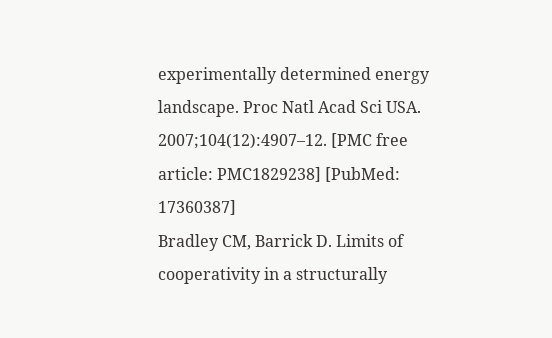experimentally determined energy landscape. Proc Natl Acad Sci USA. 2007;104(12):4907–12. [PMC free article: PMC1829238] [PubMed: 17360387]
Bradley CM, Barrick D. Limits of cooperativity in a structurally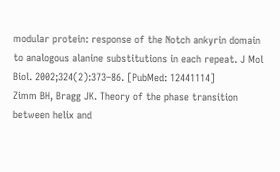modular protein: response of the Notch ankyrin domain to analogous alanine substitutions in each repeat. J Mol Biol. 2002;324(2):373–86. [PubMed: 12441114]
Zimm BH, Bragg JK. Theory of the phase transition between helix and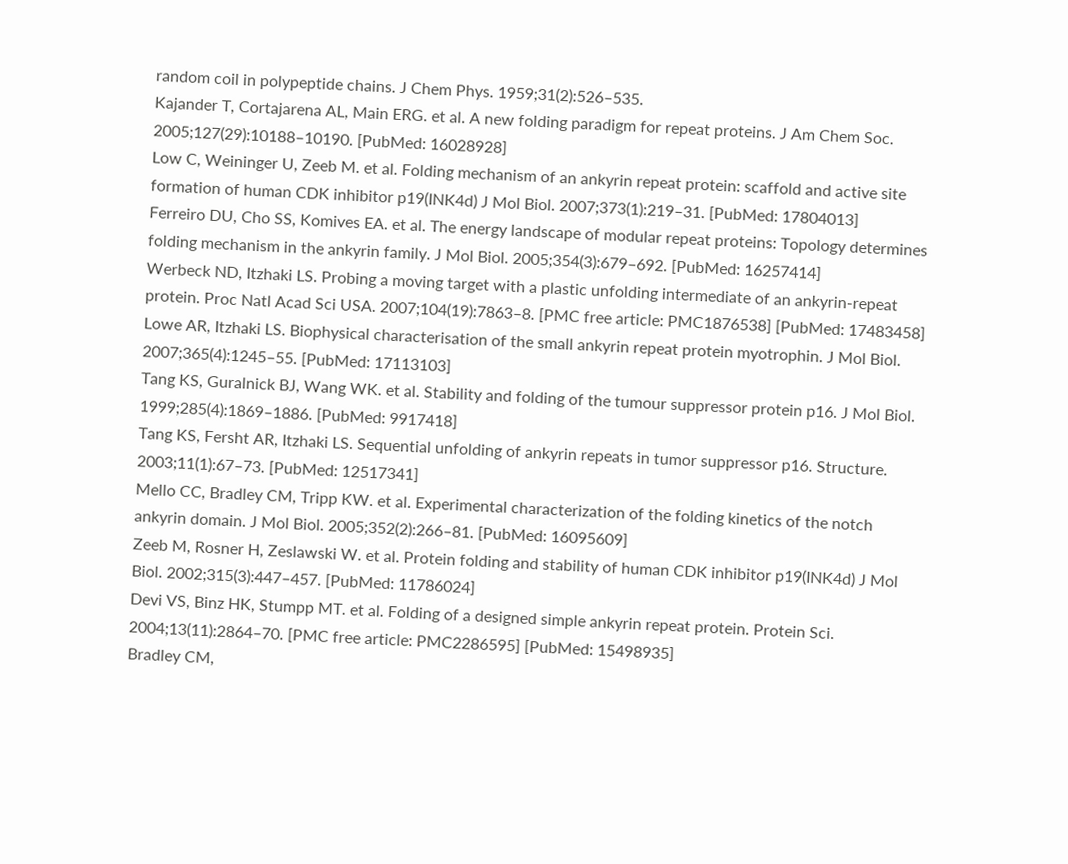random coil in polypeptide chains. J Chem Phys. 1959;31(2):526–535.
Kajander T, Cortajarena AL, Main ERG. et al. A new folding paradigm for repeat proteins. J Am Chem Soc. 2005;127(29):10188–10190. [PubMed: 16028928]
Low C, Weininger U, Zeeb M. et al. Folding mechanism of an ankyrin repeat protein: scaffold and active site formation of human CDK inhibitor p19(INK4d) J Mol Biol. 2007;373(1):219–31. [PubMed: 17804013]
Ferreiro DU, Cho SS, Komives EA. et al. The energy landscape of modular repeat proteins: Topology determines folding mechanism in the ankyrin family. J Mol Biol. 2005;354(3):679–692. [PubMed: 16257414]
Werbeck ND, Itzhaki LS. Probing a moving target with a plastic unfolding intermediate of an ankyrin-repeat protein. Proc Natl Acad Sci USA. 2007;104(19):7863–8. [PMC free article: PMC1876538] [PubMed: 17483458]
Lowe AR, Itzhaki LS. Biophysical characterisation of the small ankyrin repeat protein myotrophin. J Mol Biol. 2007;365(4):1245–55. [PubMed: 17113103]
Tang KS, Guralnick BJ, Wang WK. et al. Stability and folding of the tumour suppressor protein p16. J Mol Biol. 1999;285(4):1869–1886. [PubMed: 9917418]
Tang KS, Fersht AR, Itzhaki LS. Sequential unfolding of ankyrin repeats in tumor suppressor p16. Structure. 2003;11(1):67–73. [PubMed: 12517341]
Mello CC, Bradley CM, Tripp KW. et al. Experimental characterization of the folding kinetics of the notch ankyrin domain. J Mol Biol. 2005;352(2):266–81. [PubMed: 16095609]
Zeeb M, Rosner H, Zeslawski W. et al. Protein folding and stability of human CDK inhibitor p19(INK4d) J Mol Biol. 2002;315(3):447–457. [PubMed: 11786024]
Devi VS, Binz HK, Stumpp MT. et al. Folding of a designed simple ankyrin repeat protein. Protein Sci. 2004;13(11):2864–70. [PMC free article: PMC2286595] [PubMed: 15498935]
Bradley CM,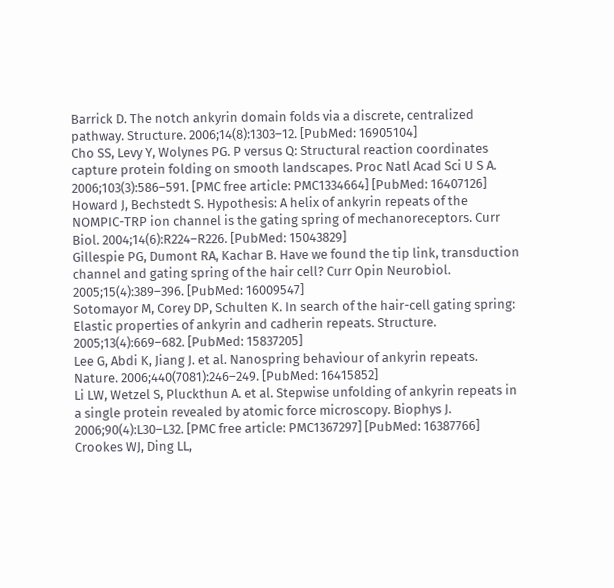Barrick D. The notch ankyrin domain folds via a discrete, centralized pathway. Structure. 2006;14(8):1303–12. [PubMed: 16905104]
Cho SS, Levy Y, Wolynes PG. P versus Q: Structural reaction coordinates capture protein folding on smooth landscapes. Proc Natl Acad Sci U S A. 2006;103(3):586–591. [PMC free article: PMC1334664] [PubMed: 16407126]
Howard J, Bechstedt S. Hypothesis: A helix of ankyrin repeats of the NOMPIC-TRP ion channel is the gating spring of mechanoreceptors. Curr Biol. 2004;14(6):R224–R226. [PubMed: 15043829]
Gillespie PG, Dumont RA, Kachar B. Have we found the tip link, transduction channel and gating spring of the hair cell? Curr Opin Neurobiol. 2005;15(4):389–396. [PubMed: 16009547]
Sotomayor M, Corey DP, Schulten K. In search of the hair-cell gating spring: Elastic properties of ankyrin and cadherin repeats. Structure. 2005;13(4):669–682. [PubMed: 15837205]
Lee G, Abdi K, Jiang J. et al. Nanospring behaviour of ankyrin repeats. Nature. 2006;440(7081):246–249. [PubMed: 16415852]
Li LW, Wetzel S, Pluckthun A. et al. Stepwise unfolding of ankyrin repeats in a single protein revealed by atomic force microscopy. Biophys J. 2006;90(4):L30–L32. [PMC free article: PMC1367297] [PubMed: 16387766]
Crookes WJ, Ding LL,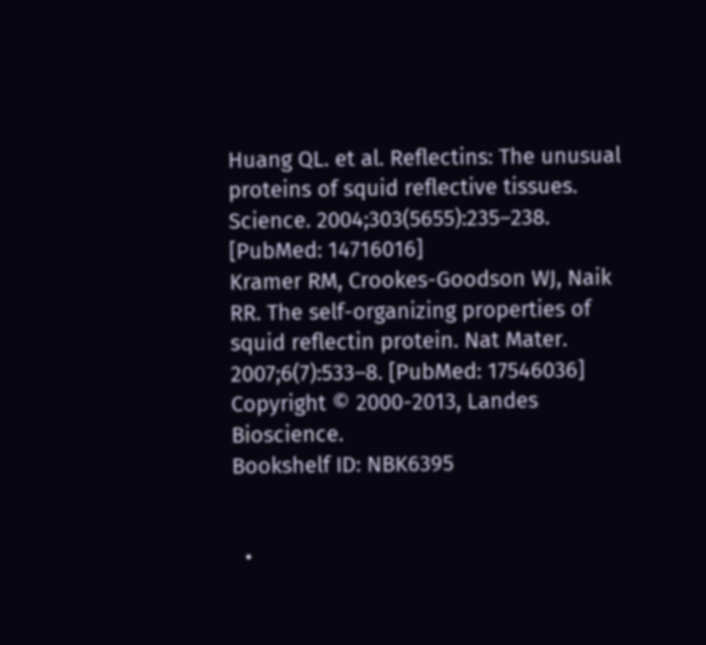Huang QL. et al. Reflectins: The unusual proteins of squid reflective tissues. Science. 2004;303(5655):235–238. [PubMed: 14716016]
Kramer RM, Crookes-Goodson WJ, Naik RR. The self-organizing properties of squid reflectin protein. Nat Mater. 2007;6(7):533–8. [PubMed: 17546036]
Copyright © 2000-2013, Landes Bioscience.
Bookshelf ID: NBK6395


  •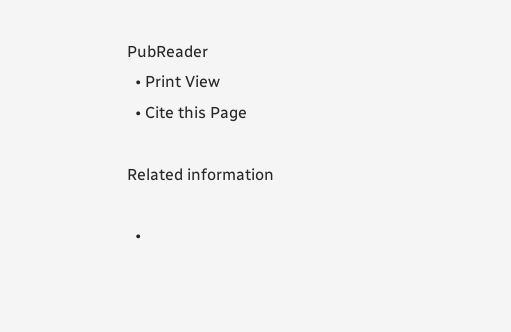PubReader
  • Print View
  • Cite this Page

Related information

  •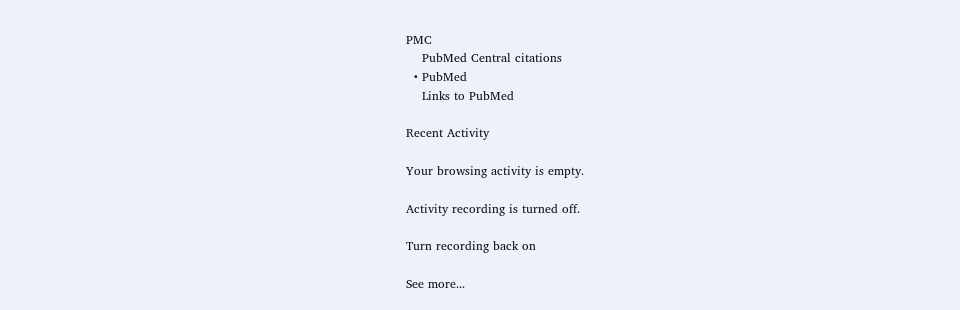PMC
    PubMed Central citations
  • PubMed
    Links to PubMed

Recent Activity

Your browsing activity is empty.

Activity recording is turned off.

Turn recording back on

See more...